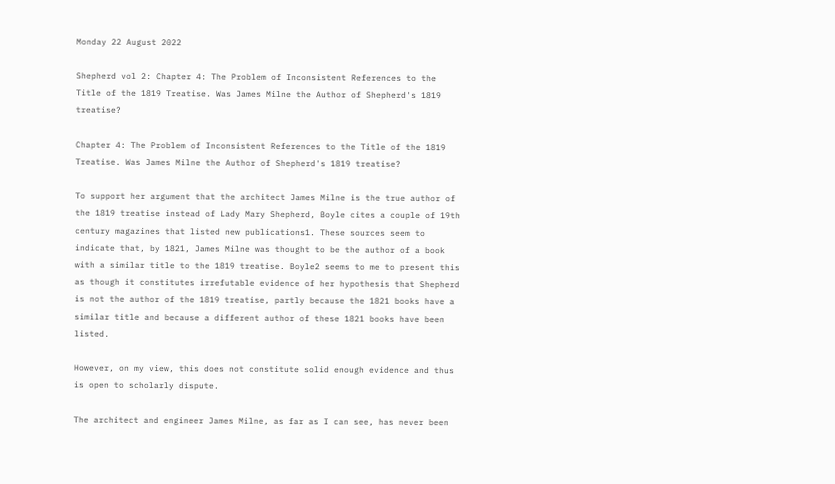Monday 22 August 2022

Shepherd vol 2: Chapter 4: The Problem of Inconsistent References to the Title of the 1819 Treatise. Was James Milne the Author of Shepherd's 1819 treatise?

Chapter 4: The Problem of Inconsistent References to the Title of the 1819 Treatise. Was James Milne the Author of Shepherd's 1819 treatise?

To support her argument that the architect James Milne is the true author of the 1819 treatise instead of Lady Mary Shepherd, Boyle cites a couple of 19th century magazines that listed new publications1. These sources seem to indicate that, by 1821, James Milne was thought to be the author of a book with a similar title to the 1819 treatise. Boyle2 seems to me to present this as though it constitutes irrefutable evidence of her hypothesis that Shepherd is not the author of the 1819 treatise, partly because the 1821 books have a similar title and because a different author of these 1821 books have been listed.

However, on my view, this does not constitute solid enough evidence and thus is open to scholarly dispute.

The architect and engineer James Milne, as far as I can see, has never been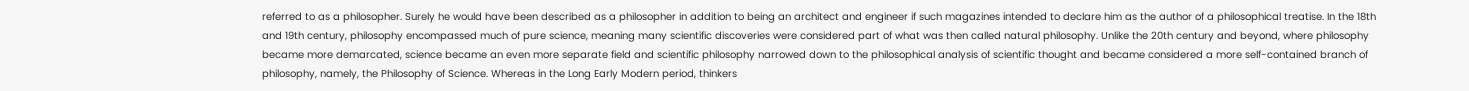referred to as a philosopher. Surely he would have been described as a philosopher in addition to being an architect and engineer if such magazines intended to declare him as the author of a philosophical treatise. In the 18th and 19th century, philosophy encompassed much of pure science, meaning many scientific discoveries were considered part of what was then called natural philosophy. Unlike the 20th century and beyond, where philosophy became more demarcated, science became an even more separate field and scientific philosophy narrowed down to the philosophical analysis of scientific thought and became considered a more self-contained branch of philosophy, namely, the Philosophy of Science. Whereas in the Long Early Modern period, thinkers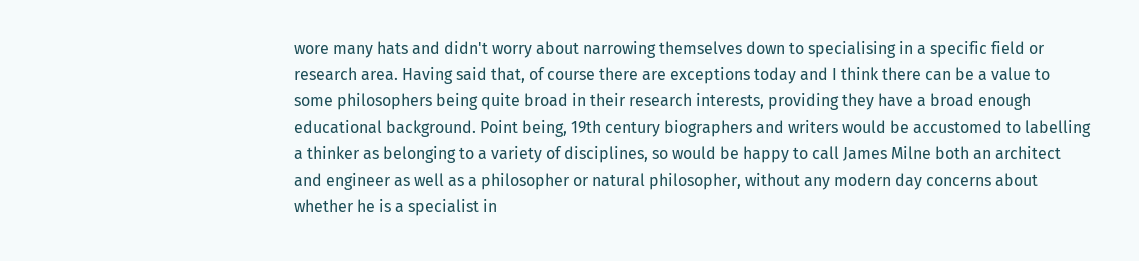wore many hats and didn't worry about narrowing themselves down to specialising in a specific field or research area. Having said that, of course there are exceptions today and I think there can be a value to some philosophers being quite broad in their research interests, providing they have a broad enough educational background. Point being, 19th century biographers and writers would be accustomed to labelling a thinker as belonging to a variety of disciplines, so would be happy to call James Milne both an architect and engineer as well as a philosopher or natural philosopher, without any modern day concerns about whether he is a specialist in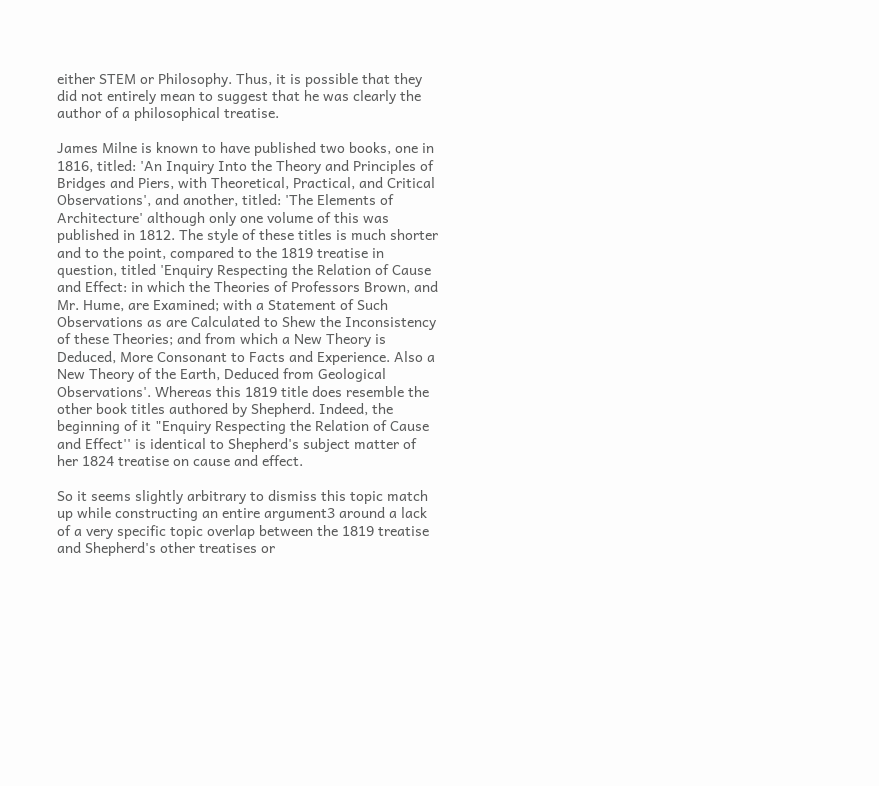either STEM or Philosophy. Thus, it is possible that they did not entirely mean to suggest that he was clearly the author of a philosophical treatise.

James Milne is known to have published two books, one in 1816, titled: 'An Inquiry Into the Theory and Principles of Bridges and Piers, with Theoretical, Practical, and Critical Observations', and another, titled: 'The Elements of Architecture' although only one volume of this was published in 1812. The style of these titles is much shorter and to the point, compared to the 1819 treatise in question, titled 'Enquiry Respecting the Relation of Cause and Effect: in which the Theories of Professors Brown, and Mr. Hume, are Examined; with a Statement of Such Observations as are Calculated to Shew the Inconsistency of these Theories; and from which a New Theory is Deduced, More Consonant to Facts and Experience. Also a New Theory of the Earth, Deduced from Geological Observations'. Whereas this 1819 title does resemble the other book titles authored by Shepherd. Indeed, the beginning of it "Enquiry Respecting the Relation of Cause and Effect'' is identical to Shepherd's subject matter of her 1824 treatise on cause and effect.

So it seems slightly arbitrary to dismiss this topic match up while constructing an entire argument3 around a lack of a very specific topic overlap between the 1819 treatise and Shepherd's other treatises or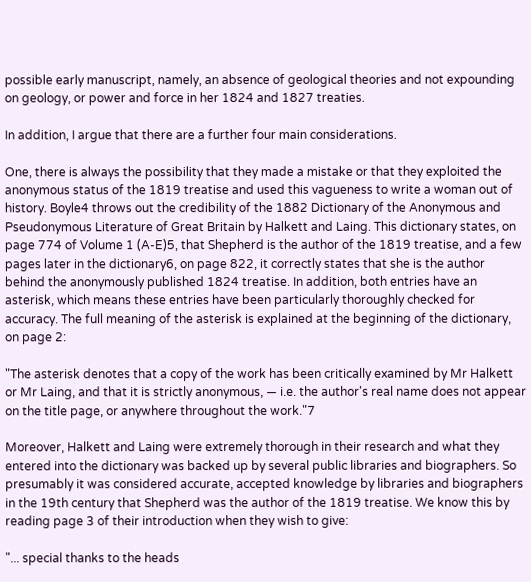possible early manuscript, namely, an absence of geological theories and not expounding on geology, or power and force in her 1824 and 1827 treaties.

In addition, I argue that there are a further four main considerations.

One, there is always the possibility that they made a mistake or that they exploited the anonymous status of the 1819 treatise and used this vagueness to write a woman out of history. Boyle4 throws out the credibility of the 1882 Dictionary of the Anonymous and Pseudonymous Literature of Great Britain by Halkett and Laing. This dictionary states, on page 774 of Volume 1 (A-E)5, that Shepherd is the author of the 1819 treatise, and a few pages later in the dictionary6, on page 822, it correctly states that she is the author behind the anonymously published 1824 treatise. In addition, both entries have an asterisk, which means these entries have been particularly thoroughly checked for accuracy. The full meaning of the asterisk is explained at the beginning of the dictionary, on page 2:

"The asterisk denotes that a copy of the work has been critically examined by Mr Halkett or Mr Laing, and that it is strictly anonymous, — i.e. the author's real name does not appear on the title page, or anywhere throughout the work."7

Moreover, Halkett and Laing were extremely thorough in their research and what they entered into the dictionary was backed up by several public libraries and biographers. So presumably it was considered accurate, accepted knowledge by libraries and biographers in the 19th century that Shepherd was the author of the 1819 treatise. We know this by reading page 3 of their introduction when they wish to give:

"... special thanks to the heads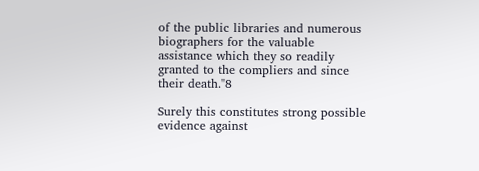of the public libraries and numerous biographers for the valuable assistance which they so readily granted to the compliers and since their death."8

Surely this constitutes strong possible evidence against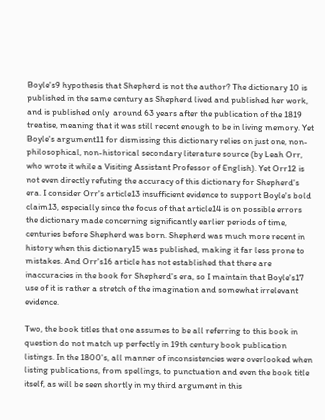Boyle's9 hypothesis that Shepherd is not the author? The dictionary 10 is published in the same century as Shepherd lived and published her work, and is published only  around 63 years after the publication of the 1819 treatise, meaning that it was still recent enough to be in living memory. Yet Boyle's argument11 for dismissing this dictionary relies on just one, non-philosophical, non-historical secondary literature source (by Leah Orr, who wrote it while a Visiting Assistant Professor of English). Yet Orr12 is not even directly refuting the accuracy of this dictionary for Shepherd's era. I consider Orr's article13 insufficient evidence to support Boyle's bold claim13, especially since the focus of that article14 is on possible errors the dictionary made concerning significantly earlier periods of time, centuries before Shepherd was born. Shepherd was much more recent in history when this dictionary15 was published, making it far less prone to mistakes. And Orr's16 article has not established that there are inaccuracies in the book for Shepherd's era, so I maintain that Boyle's17 use of it is rather a stretch of the imagination and somewhat irrelevant evidence.

Two, the book titles that one assumes to be all referring to this book in question do not match up perfectly in 19th century book publication listings. In the 1800's, all manner of inconsistencies were overlooked when listing publications, from spellings, to punctuation and even the book title itself, as will be seen shortly in my third argument in this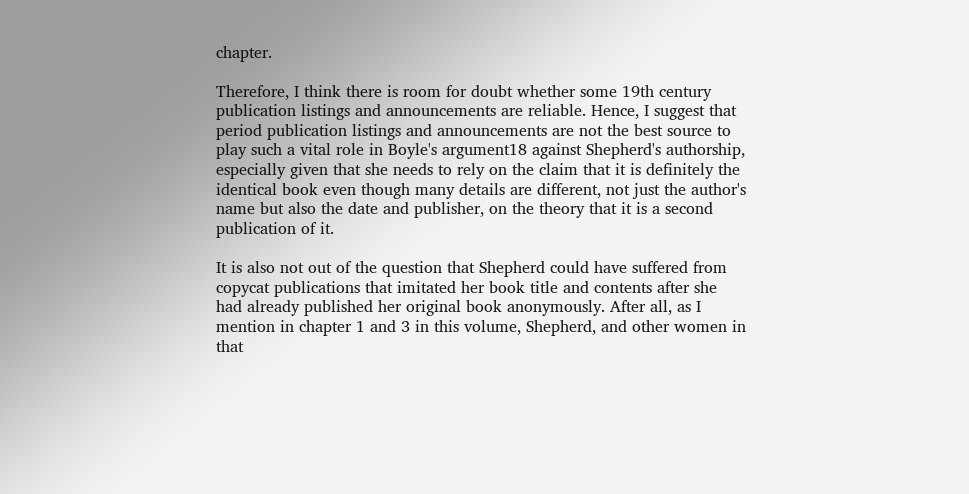chapter.

Therefore, I think there is room for doubt whether some 19th century publication listings and announcements are reliable. Hence, I suggest that period publication listings and announcements are not the best source to play such a vital role in Boyle's argument18 against Shepherd's authorship, especially given that she needs to rely on the claim that it is definitely the identical book even though many details are different, not just the author's name but also the date and publisher, on the theory that it is a second publication of it.

It is also not out of the question that Shepherd could have suffered from copycat publications that imitated her book title and contents after she had already published her original book anonymously. After all, as I mention in chapter 1 and 3 in this volume, Shepherd, and other women in that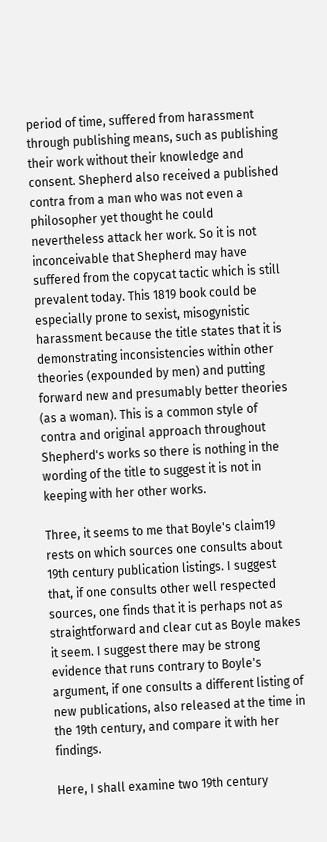period of time, suffered from harassment through publishing means, such as publishing their work without their knowledge and consent. Shepherd also received a published contra from a man who was not even a philosopher yet thought he could nevertheless attack her work. So it is not inconceivable that Shepherd may have suffered from the copycat tactic which is still prevalent today. This 1819 book could be especially prone to sexist, misogynistic harassment because the title states that it is demonstrating inconsistencies within other theories (expounded by men) and putting forward new and presumably better theories (as a woman). This is a common style of contra and original approach throughout Shepherd's works so there is nothing in the wording of the title to suggest it is not in keeping with her other works.

Three, it seems to me that Boyle's claim19 rests on which sources one consults about 19th century publication listings. I suggest that, if one consults other well respected sources, one finds that it is perhaps not as straightforward and clear cut as Boyle makes it seem. I suggest there may be strong evidence that runs contrary to Boyle's argument, if one consults a different listing of new publications, also released at the time in the 19th century, and compare it with her findings.

Here, I shall examine two 19th century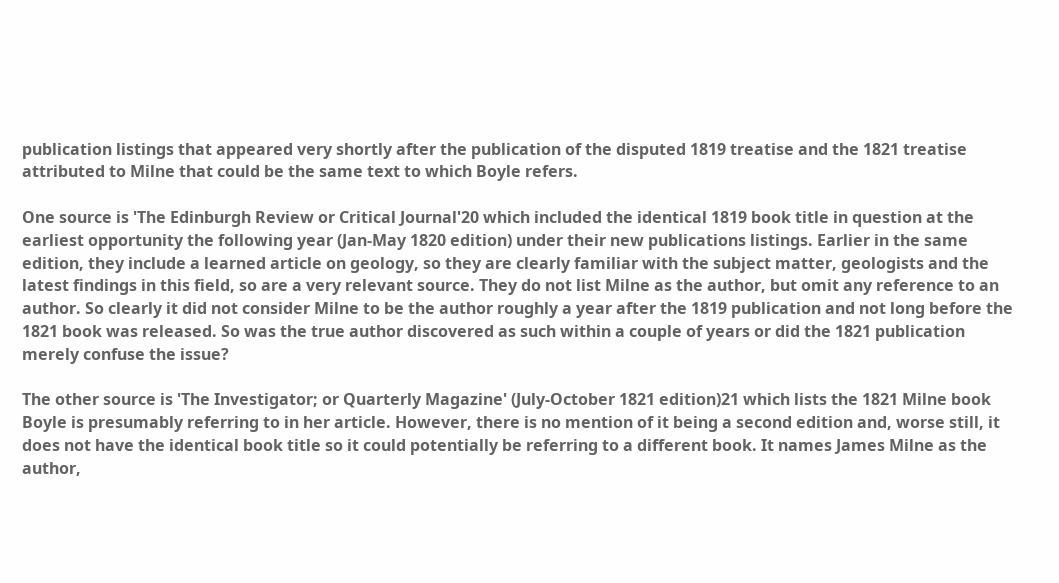publication listings that appeared very shortly after the publication of the disputed 1819 treatise and the 1821 treatise attributed to Milne that could be the same text to which Boyle refers.

One source is 'The Edinburgh Review or Critical Journal'20 which included the identical 1819 book title in question at the earliest opportunity the following year (Jan-May 1820 edition) under their new publications listings. Earlier in the same edition, they include a learned article on geology, so they are clearly familiar with the subject matter, geologists and the latest findings in this field, so are a very relevant source. They do not list Milne as the author, but omit any reference to an author. So clearly it did not consider Milne to be the author roughly a year after the 1819 publication and not long before the 1821 book was released. So was the true author discovered as such within a couple of years or did the 1821 publication merely confuse the issue?

The other source is 'The Investigator; or Quarterly Magazine' (July-October 1821 edition)21 which lists the 1821 Milne book Boyle is presumably referring to in her article. However, there is no mention of it being a second edition and, worse still, it does not have the identical book title so it could potentially be referring to a different book. It names James Milne as the author,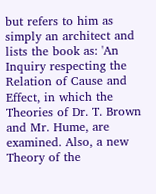but refers to him as simply an architect and lists the book as: 'An Inquiry respecting the Relation of Cause and Effect, in which the Theories of Dr. T. Brown and Mr. Hume, are examined. Also, a new Theory of the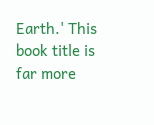Earth.' This book title is far more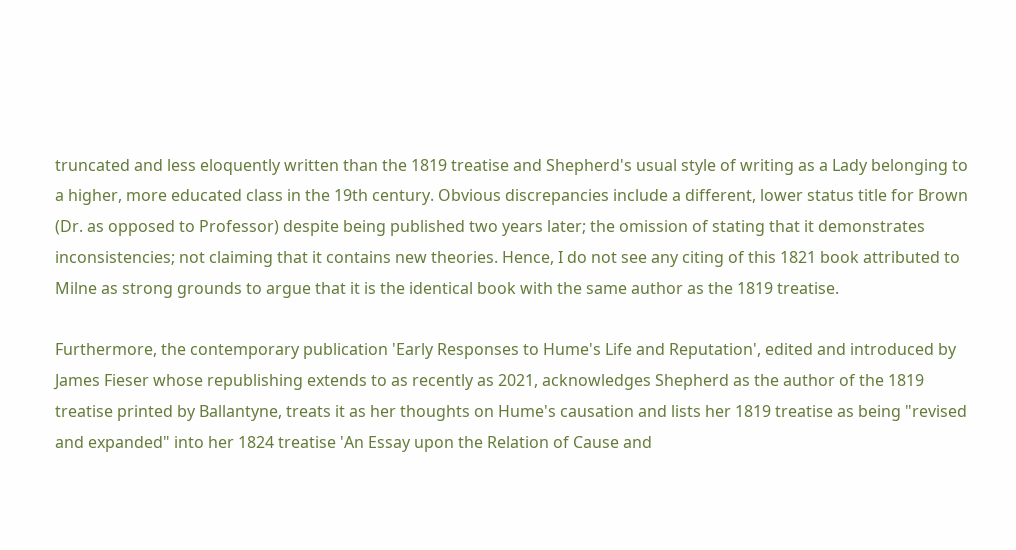truncated and less eloquently written than the 1819 treatise and Shepherd's usual style of writing as a Lady belonging to a higher, more educated class in the 19th century. Obvious discrepancies include a different, lower status title for Brown (Dr. as opposed to Professor) despite being published two years later; the omission of stating that it demonstrates inconsistencies; not claiming that it contains new theories. Hence, I do not see any citing of this 1821 book attributed to Milne as strong grounds to argue that it is the identical book with the same author as the 1819 treatise.

Furthermore, the contemporary publication 'Early Responses to Hume's Life and Reputation', edited and introduced by James Fieser whose republishing extends to as recently as 2021, acknowledges Shepherd as the author of the 1819 treatise printed by Ballantyne, treats it as her thoughts on Hume's causation and lists her 1819 treatise as being "revised and expanded" into her 1824 treatise 'An Essay upon the Relation of Cause and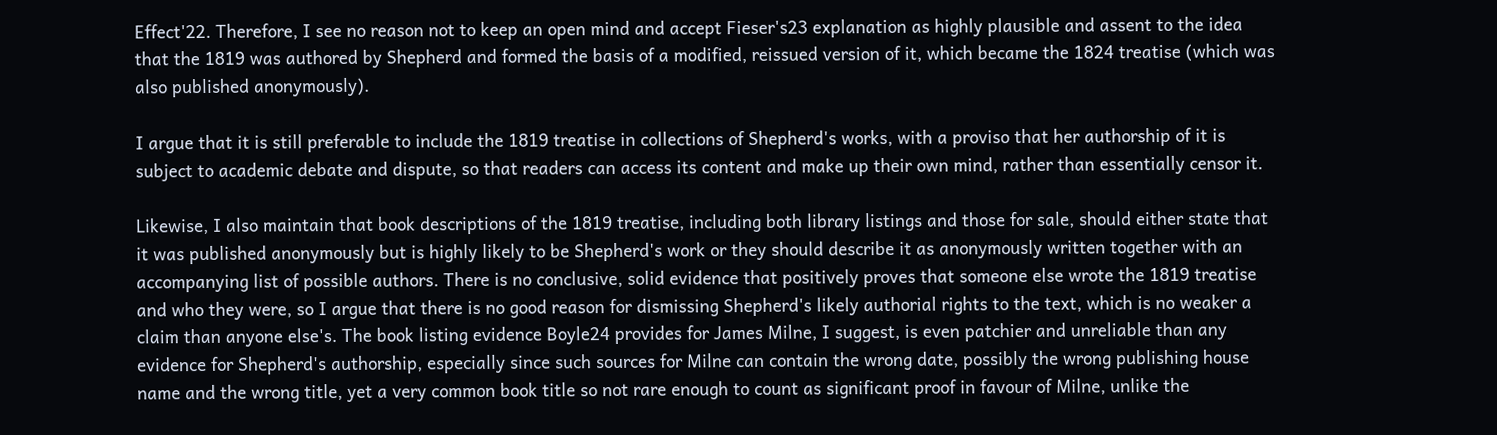Effect'22. Therefore, I see no reason not to keep an open mind and accept Fieser's23 explanation as highly plausible and assent to the idea that the 1819 was authored by Shepherd and formed the basis of a modified, reissued version of it, which became the 1824 treatise (which was also published anonymously).

I argue that it is still preferable to include the 1819 treatise in collections of Shepherd's works, with a proviso that her authorship of it is subject to academic debate and dispute, so that readers can access its content and make up their own mind, rather than essentially censor it.

Likewise, I also maintain that book descriptions of the 1819 treatise, including both library listings and those for sale, should either state that it was published anonymously but is highly likely to be Shepherd's work or they should describe it as anonymously written together with an accompanying list of possible authors. There is no conclusive, solid evidence that positively proves that someone else wrote the 1819 treatise and who they were, so I argue that there is no good reason for dismissing Shepherd's likely authorial rights to the text, which is no weaker a claim than anyone else's. The book listing evidence Boyle24 provides for James Milne, I suggest, is even patchier and unreliable than any evidence for Shepherd's authorship, especially since such sources for Milne can contain the wrong date, possibly the wrong publishing house name and the wrong title, yet a very common book title so not rare enough to count as significant proof in favour of Milne, unlike the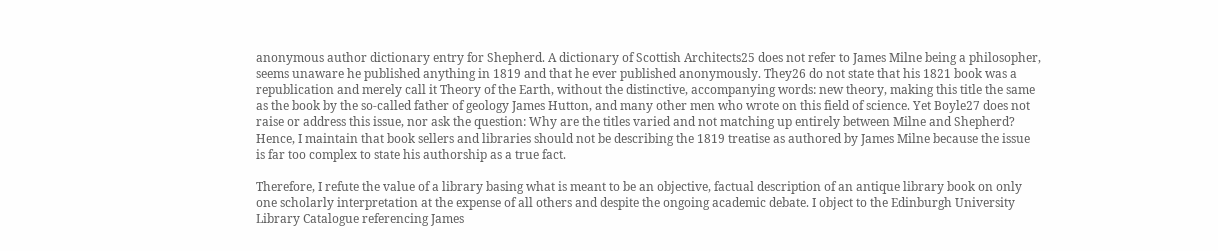anonymous author dictionary entry for Shepherd. A dictionary of Scottish Architects25 does not refer to James Milne being a philosopher, seems unaware he published anything in 1819 and that he ever published anonymously. They26 do not state that his 1821 book was a republication and merely call it Theory of the Earth, without the distinctive, accompanying words: new theory, making this title the same as the book by the so-called father of geology James Hutton, and many other men who wrote on this field of science. Yet Boyle27 does not raise or address this issue, nor ask the question: Why are the titles varied and not matching up entirely between Milne and Shepherd? Hence, I maintain that book sellers and libraries should not be describing the 1819 treatise as authored by James Milne because the issue is far too complex to state his authorship as a true fact.

Therefore, I refute the value of a library basing what is meant to be an objective, factual description of an antique library book on only one scholarly interpretation at the expense of all others and despite the ongoing academic debate. I object to the Edinburgh University Library Catalogue referencing James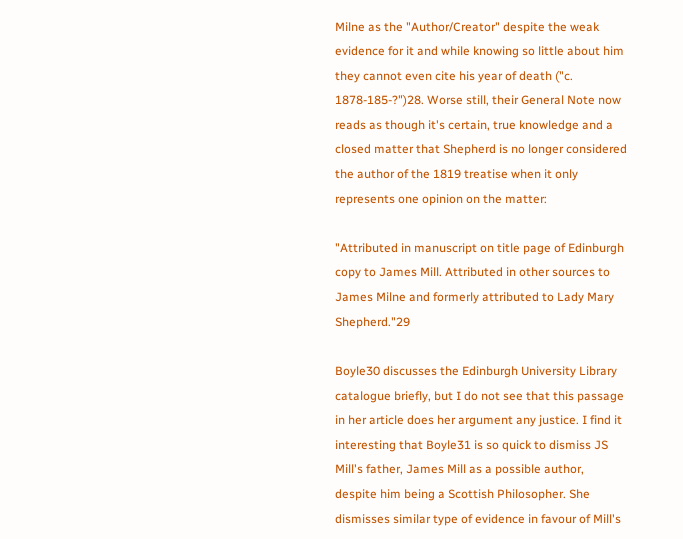Milne as the "Author/Creator" despite the weak evidence for it and while knowing so little about him they cannot even cite his year of death ("c. 1878-185-?")28. Worse still, their General Note now reads as though it's certain, true knowledge and a closed matter that Shepherd is no longer considered the author of the 1819 treatise when it only represents one opinion on the matter:

"Attributed in manuscript on title page of Edinburgh copy to James Mill. Attributed in other sources to James Milne and formerly attributed to Lady Mary Shepherd."29

Boyle30 discusses the Edinburgh University Library catalogue briefly, but I do not see that this passage in her article does her argument any justice. I find it interesting that Boyle31 is so quick to dismiss JS Mill's father, James Mill as a possible author, despite him being a Scottish Philosopher. She dismisses similar type of evidence in favour of Mill's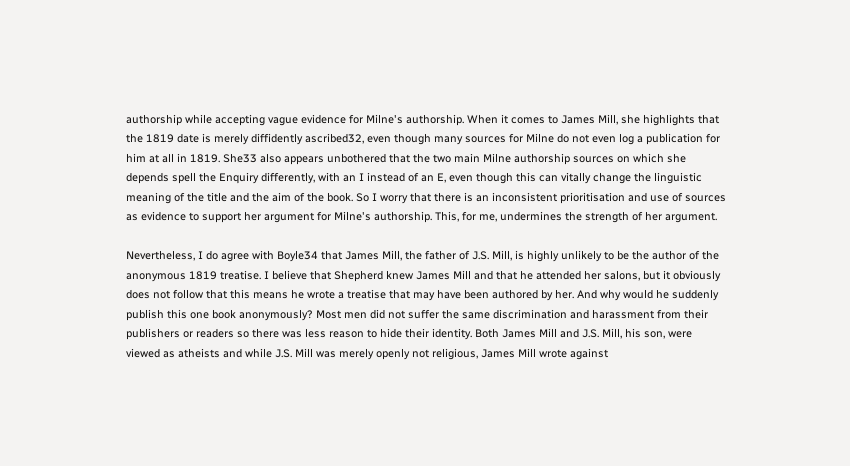authorship while accepting vague evidence for Milne's authorship. When it comes to James Mill, she highlights that the 1819 date is merely diffidently ascribed32, even though many sources for Milne do not even log a publication for him at all in 1819. She33 also appears unbothered that the two main Milne authorship sources on which she depends spell the Enquiry differently, with an I instead of an E, even though this can vitally change the linguistic meaning of the title and the aim of the book. So I worry that there is an inconsistent prioritisation and use of sources as evidence to support her argument for Milne's authorship. This, for me, undermines the strength of her argument.

Nevertheless, I do agree with Boyle34 that James Mill, the father of J.S. Mill, is highly unlikely to be the author of the anonymous 1819 treatise. I believe that Shepherd knew James Mill and that he attended her salons, but it obviously does not follow that this means he wrote a treatise that may have been authored by her. And why would he suddenly publish this one book anonymously? Most men did not suffer the same discrimination and harassment from their publishers or readers so there was less reason to hide their identity. Both James Mill and J.S. Mill, his son, were viewed as atheists and while J.S. Mill was merely openly not religious, James Mill wrote against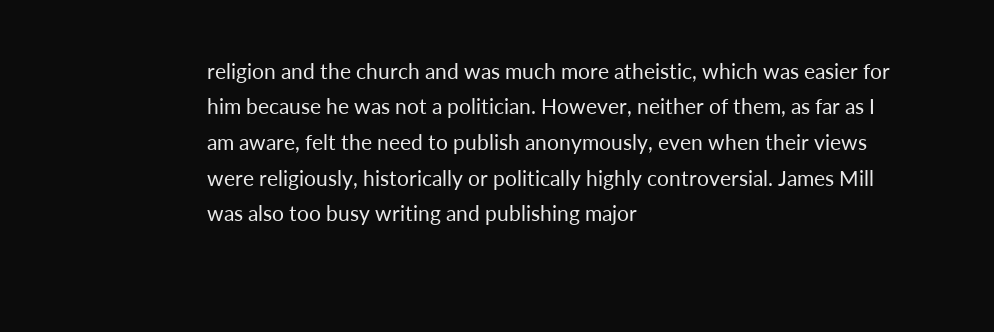religion and the church and was much more atheistic, which was easier for him because he was not a politician. However, neither of them, as far as I am aware, felt the need to publish anonymously, even when their views were religiously, historically or politically highly controversial. James Mill was also too busy writing and publishing major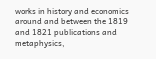works in history and economics around and between the 1819 and 1821 publications and metaphysics,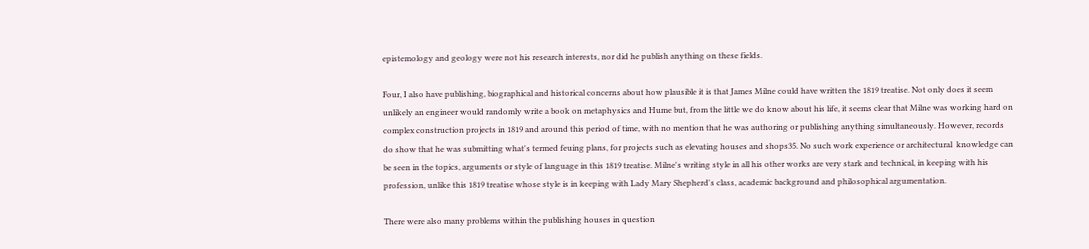epistemology and geology were not his research interests, nor did he publish anything on these fields.

Four, I also have publishing, biographical and historical concerns about how plausible it is that James Milne could have written the 1819 treatise. Not only does it seem unlikely an engineer would randomly write a book on metaphysics and Hume but, from the little we do know about his life, it seems clear that Milne was working hard on complex construction projects in 1819 and around this period of time, with no mention that he was authoring or publishing anything simultaneously. However, records do show that he was submitting what's termed feuing plans, for projects such as elevating houses and shops35. No such work experience or architectural  knowledge can be seen in the topics, arguments or style of language in this 1819 treatise. Milne's writing style in all his other works are very stark and technical, in keeping with his profession, unlike this 1819 treatise whose style is in keeping with Lady Mary Shepherd's class, academic background and philosophical argumentation.

There were also many problems within the publishing houses in question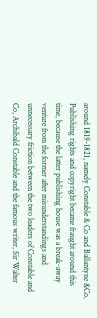around 1819-1821, namely Constable & Co and Ballantyne &Co. Publishing rights and copyright became fraught around this time, because the latter publishing house was a break-away venture from the former after misunderstandings and unnecessary friction between the two leaders of Constable and Co, Archibald Constable and the famous writer, Sir Walter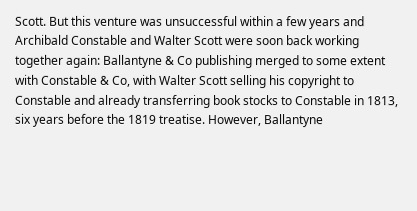Scott. But this venture was unsuccessful within a few years and Archibald Constable and Walter Scott were soon back working together again: Ballantyne & Co publishing merged to some extent with Constable & Co, with Walter Scott selling his copyright to Constable and already transferring book stocks to Constable in 1813, six years before the 1819 treatise. However, Ballantyne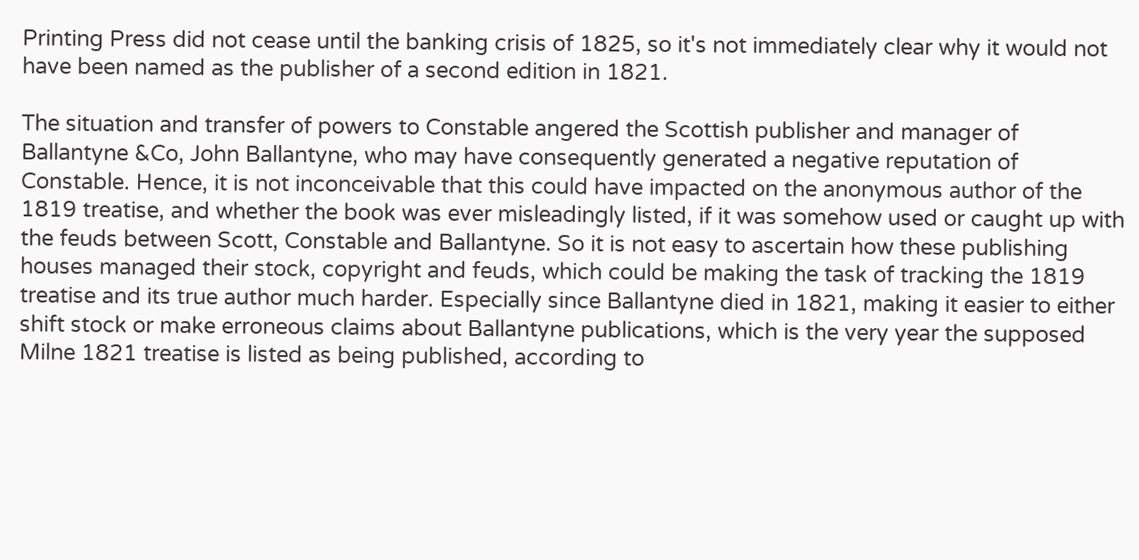Printing Press did not cease until the banking crisis of 1825, so it's not immediately clear why it would not have been named as the publisher of a second edition in 1821.

The situation and transfer of powers to Constable angered the Scottish publisher and manager of Ballantyne &Co, John Ballantyne, who may have consequently generated a negative reputation of Constable. Hence, it is not inconceivable that this could have impacted on the anonymous author of the 1819 treatise, and whether the book was ever misleadingly listed, if it was somehow used or caught up with the feuds between Scott, Constable and Ballantyne. So it is not easy to ascertain how these publishing houses managed their stock, copyright and feuds, which could be making the task of tracking the 1819 treatise and its true author much harder. Especially since Ballantyne died in 1821, making it easier to either shift stock or make erroneous claims about Ballantyne publications, which is the very year the supposed Milne 1821 treatise is listed as being published, according to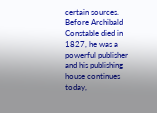certain sources. Before Archibald Constable died in 1827, he was a powerful publisher and his publishing house continues today,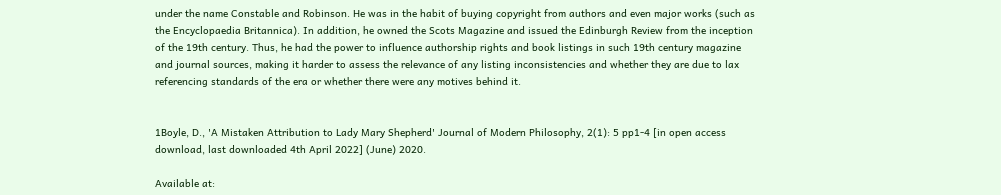under the name Constable and Robinson. He was in the habit of buying copyright from authors and even major works (such as the Encyclopaedia Britannica). In addition, he owned the Scots Magazine and issued the Edinburgh Review from the inception of the 19th century. Thus, he had the power to influence authorship rights and book listings in such 19th century magazine and journal sources, making it harder to assess the relevance of any listing inconsistencies and whether they are due to lax referencing standards of the era or whether there were any motives behind it.


1Boyle, D., 'A Mistaken Attribution to Lady Mary Shepherd' Journal of Modern Philosophy, 2(1): 5 pp1-4 [in open access download, last downloaded 4th April 2022] (June) 2020.

Available at: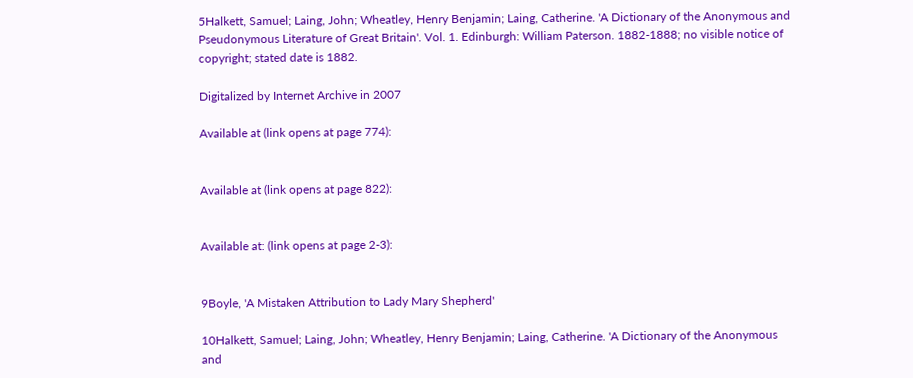5Halkett, Samuel; Laing, John; Wheatley, Henry Benjamin; Laing, Catherine. 'A Dictionary of the Anonymous and Pseudonymous Literature of Great Britain'. Vol. 1. Edinburgh: William Paterson. 1882-1888; no visible notice of copyright; stated date is 1882.

Digitalized by Internet Archive in 2007

Available at (link opens at page 774):


Available at (link opens at page 822):


Available at: (link opens at page 2-3):


9Boyle, 'A Mistaken Attribution to Lady Mary Shepherd'

10Halkett, Samuel; Laing, John; Wheatley, Henry Benjamin; Laing, Catherine. 'A Dictionary of the Anonymous and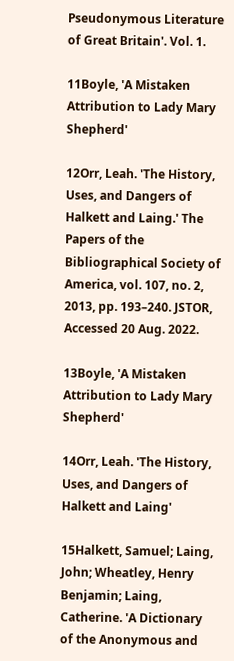Pseudonymous Literature of Great Britain'. Vol. 1.

11Boyle, 'A Mistaken Attribution to Lady Mary Shepherd'

12Orr, Leah. 'The History, Uses, and Dangers of Halkett and Laing.' The Papers of the Bibliographical Society of America, vol. 107, no. 2, 2013, pp. 193–240. JSTOR, Accessed 20 Aug. 2022.

13Boyle, 'A Mistaken Attribution to Lady Mary Shepherd'

14Orr, Leah. 'The History, Uses, and Dangers of Halkett and Laing'

15Halkett, Samuel; Laing, John; Wheatley, Henry Benjamin; Laing, Catherine. 'A Dictionary of the Anonymous and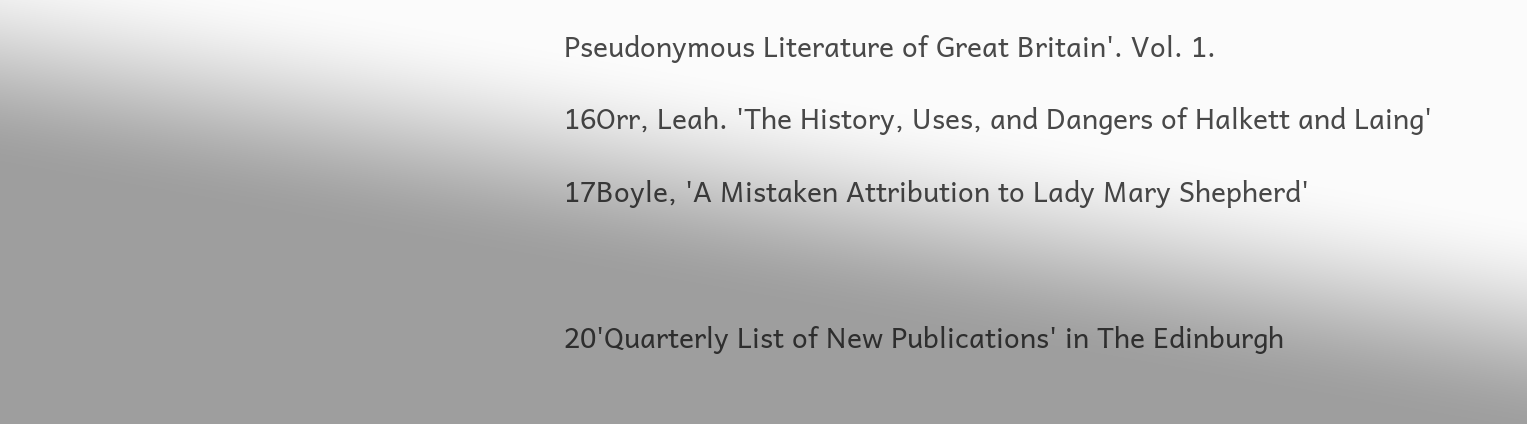Pseudonymous Literature of Great Britain'. Vol. 1.

16Orr, Leah. 'The History, Uses, and Dangers of Halkett and Laing'

17Boyle, 'A Mistaken Attribution to Lady Mary Shepherd'



20'Quarterly List of New Publications' in The Edinburgh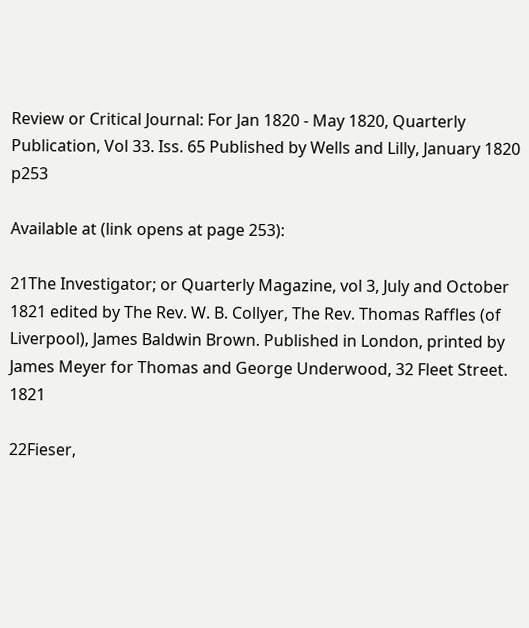Review or Critical Journal: For Jan 1820 - May 1820, Quarterly Publication, Vol 33. Iss. 65 Published by Wells and Lilly, January 1820 p253

Available at (link opens at page 253):

21The Investigator; or Quarterly Magazine, vol 3, July and October 1821 edited by The Rev. W. B. Collyer, The Rev. Thomas Raffles (of Liverpool), James Baldwin Brown. Published in London, printed by James Meyer for Thomas and George Underwood, 32 Fleet Street. 1821

22Fieser,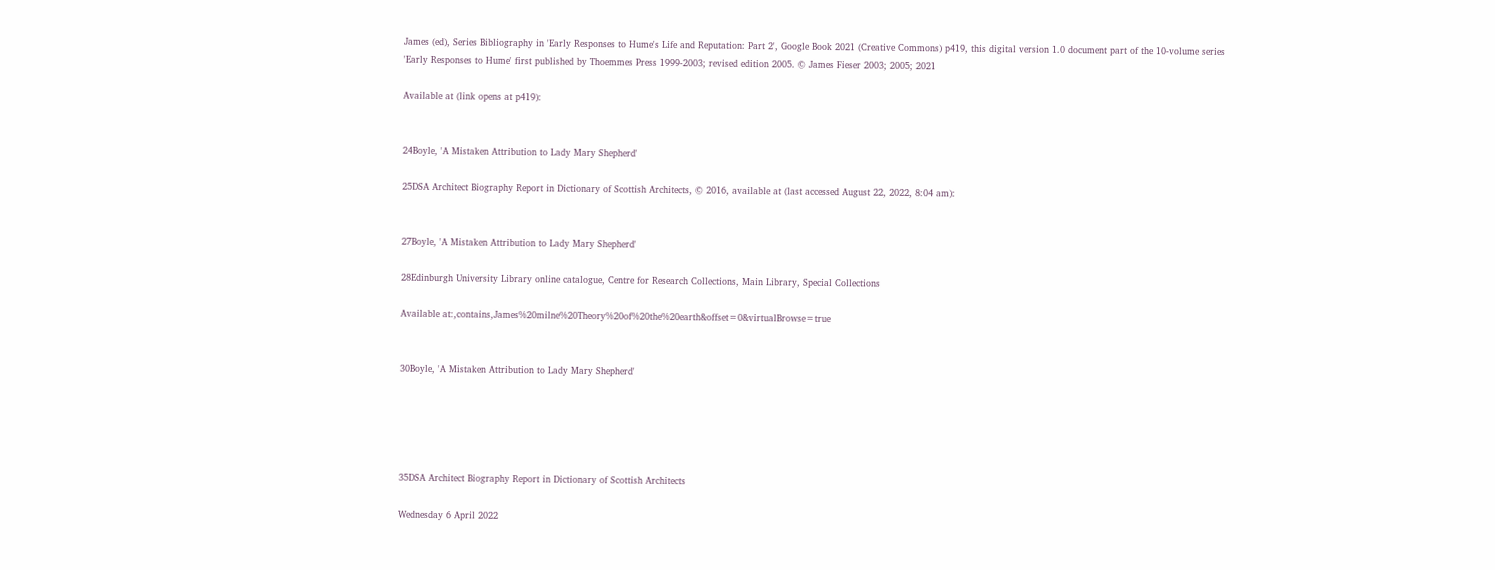James (ed), Series Bibliography in 'Early Responses to Hume's Life and Reputation: Part 2', Google Book 2021 (Creative Commons) p419, this digital version 1.0 document part of the 10-volume series 'Early Responses to Hume' first published by Thoemmes Press 1999-2003; revised edition 2005. © James Fieser 2003; 2005; 2021

Available at (link opens at p419):


24Boyle, 'A Mistaken Attribution to Lady Mary Shepherd'

25DSA Architect Biography Report in Dictionary of Scottish Architects, © 2016, available at (last accessed August 22, 2022, 8:04 am):


27Boyle, 'A Mistaken Attribution to Lady Mary Shepherd'

28Edinburgh University Library online catalogue, Centre for Research Collections, Main Library, Special Collections

Available at:,contains,James%20milne%20Theory%20of%20the%20earth&offset=0&virtualBrowse=true


30Boyle, 'A Mistaken Attribution to Lady Mary Shepherd'





35DSA Architect Biography Report in Dictionary of Scottish Architects

Wednesday 6 April 2022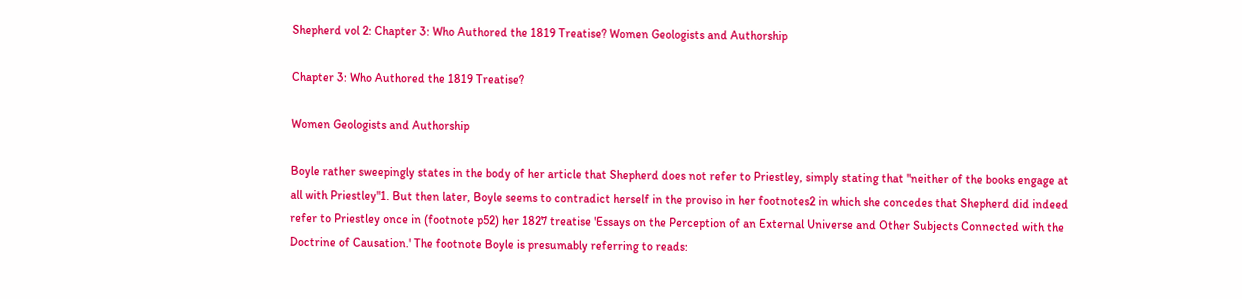Shepherd vol 2: Chapter 3: Who Authored the 1819 Treatise? Women Geologists and Authorship

Chapter 3: Who Authored the 1819 Treatise?

Women Geologists and Authorship

Boyle rather sweepingly states in the body of her article that Shepherd does not refer to Priestley, simply stating that "neither of the books engage at all with Priestley"1. But then later, Boyle seems to contradict herself in the proviso in her footnotes2 in which she concedes that Shepherd did indeed refer to Priestley once in (footnote p52) her 1827 treatise 'Essays on the Perception of an External Universe and Other Subjects Connected with the Doctrine of Causation.' The footnote Boyle is presumably referring to reads: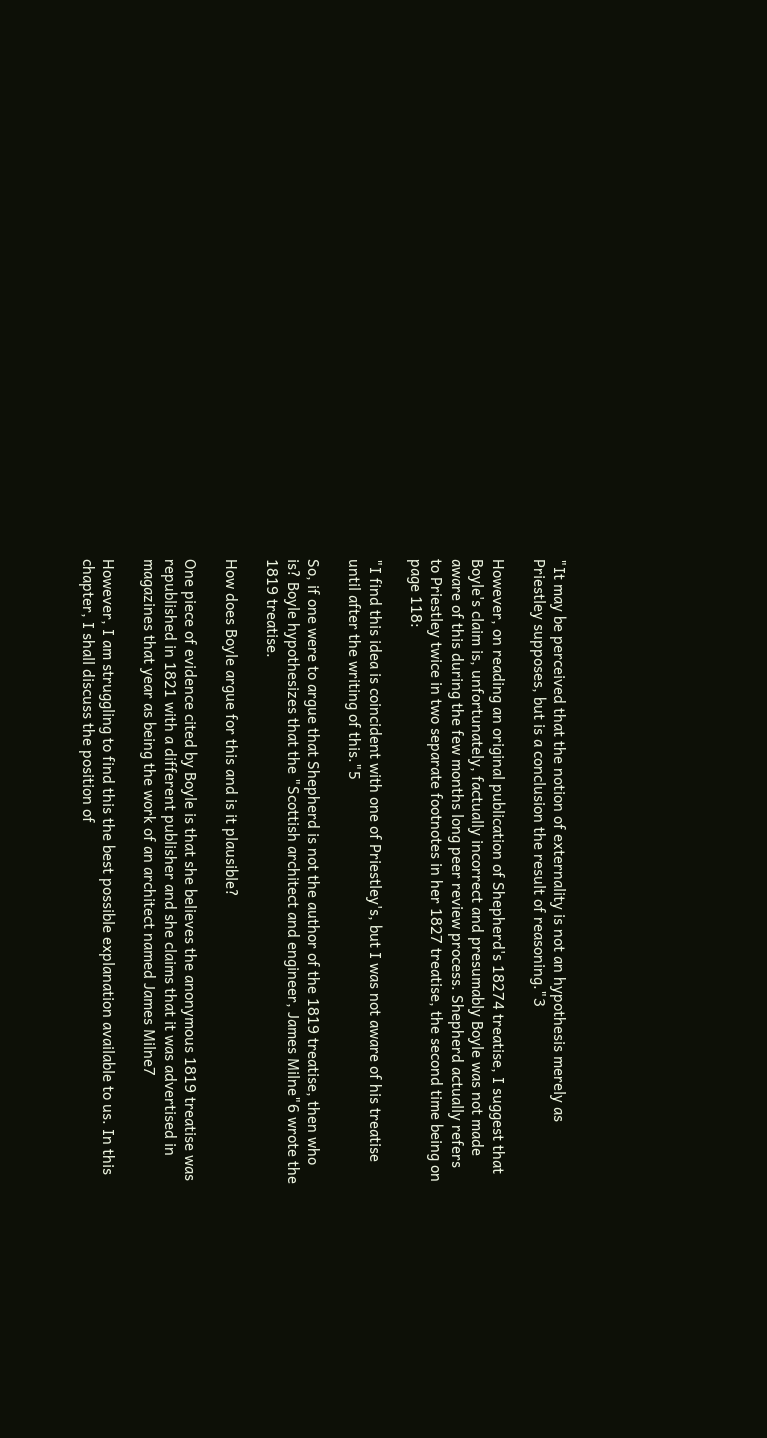"It may be perceived that the notion of externality is not an hypothesis merely as Priestley supposes, but is a conclusion the result of reasoning."3

However, on reading an original publication of Shepherd's 18274 treatise, I suggest that Boyle's claim is, unfortunately, factually incorrect and presumably Boyle was not made aware of this during the few months long peer review process. Shepherd actually refers to Priestley twice in two separate footnotes in her 1827 treatise, the second time being on page 118:

"I find this idea is coincident with one of Priestley's, but I was not aware of his treatise until after the writing of this."5

So, if one were to argue that Shepherd is not the author of the 1819 treatise, then who is? Boyle hypothesizes that the "Scottish architect and engineer, James Milne"6 wrote the 1819 treatise.

How does Boyle argue for this and is it plausible?

One piece of evidence cited by Boyle is that she believes the anonymous 1819 treatise was republished in 1821 with a different publisher and she claims that it was advertised in magazines that year as being the work of an architect named James Milne7

However, I am struggling to find this the best possible explanation available to us. In this chapter, I shall discuss the position of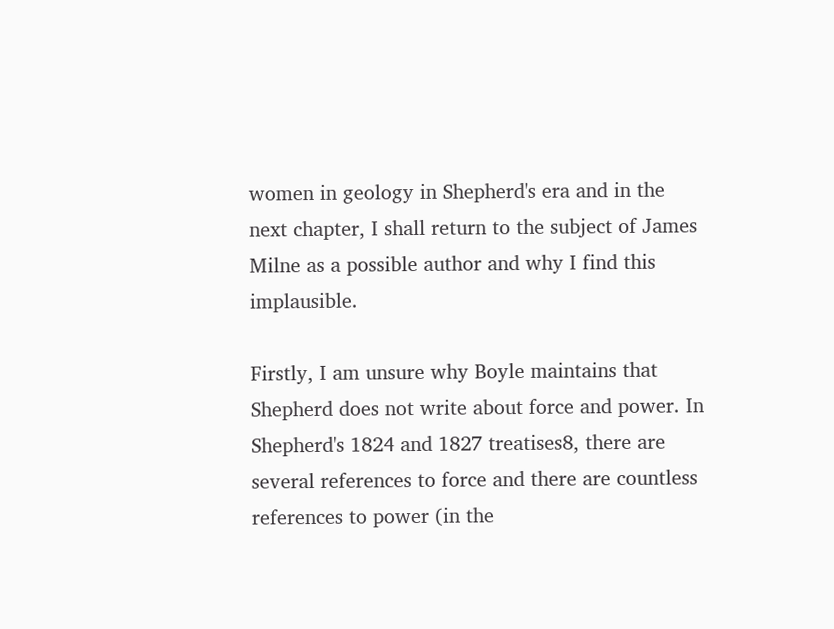women in geology in Shepherd's era and in the next chapter, I shall return to the subject of James Milne as a possible author and why I find this implausible.

Firstly, I am unsure why Boyle maintains that Shepherd does not write about force and power. In Shepherd's 1824 and 1827 treatises8, there are several references to force and there are countless references to power (in the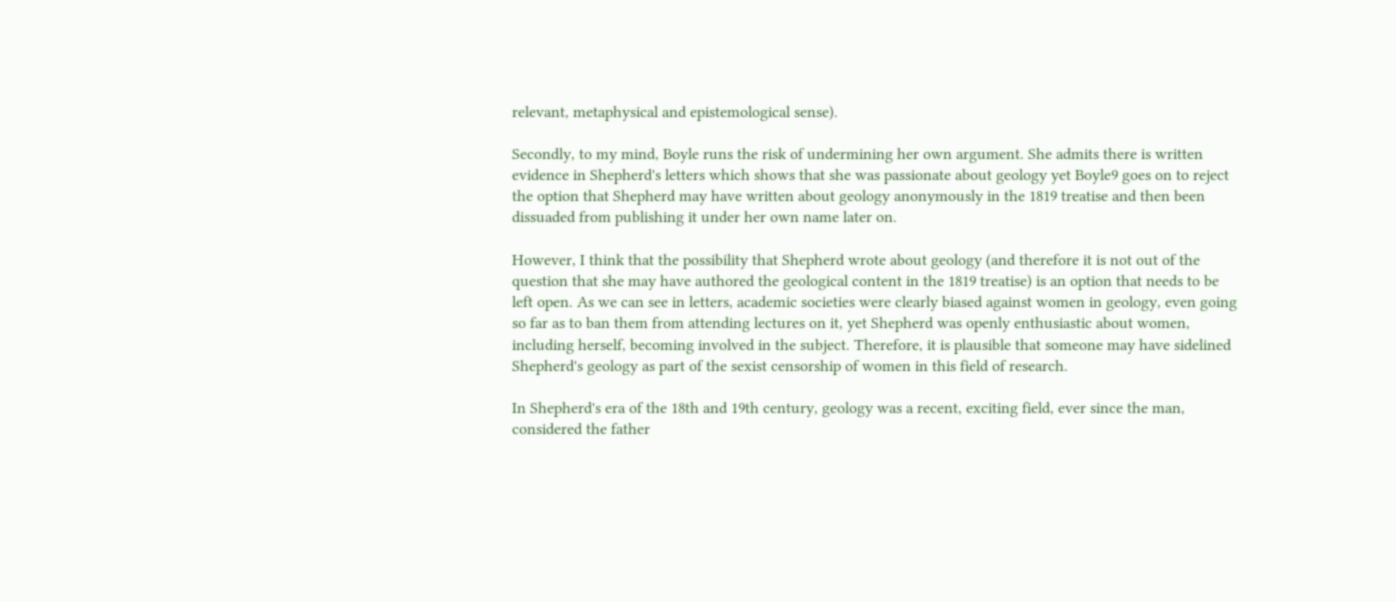relevant, metaphysical and epistemological sense).

Secondly, to my mind, Boyle runs the risk of undermining her own argument. She admits there is written evidence in Shepherd's letters which shows that she was passionate about geology yet Boyle9 goes on to reject the option that Shepherd may have written about geology anonymously in the 1819 treatise and then been dissuaded from publishing it under her own name later on.

However, I think that the possibility that Shepherd wrote about geology (and therefore it is not out of the question that she may have authored the geological content in the 1819 treatise) is an option that needs to be left open. As we can see in letters, academic societies were clearly biased against women in geology, even going so far as to ban them from attending lectures on it, yet Shepherd was openly enthusiastic about women, including herself, becoming involved in the subject. Therefore, it is plausible that someone may have sidelined Shepherd's geology as part of the sexist censorship of women in this field of research.

In Shepherd's era of the 18th and 19th century, geology was a recent, exciting field, ever since the man, considered the father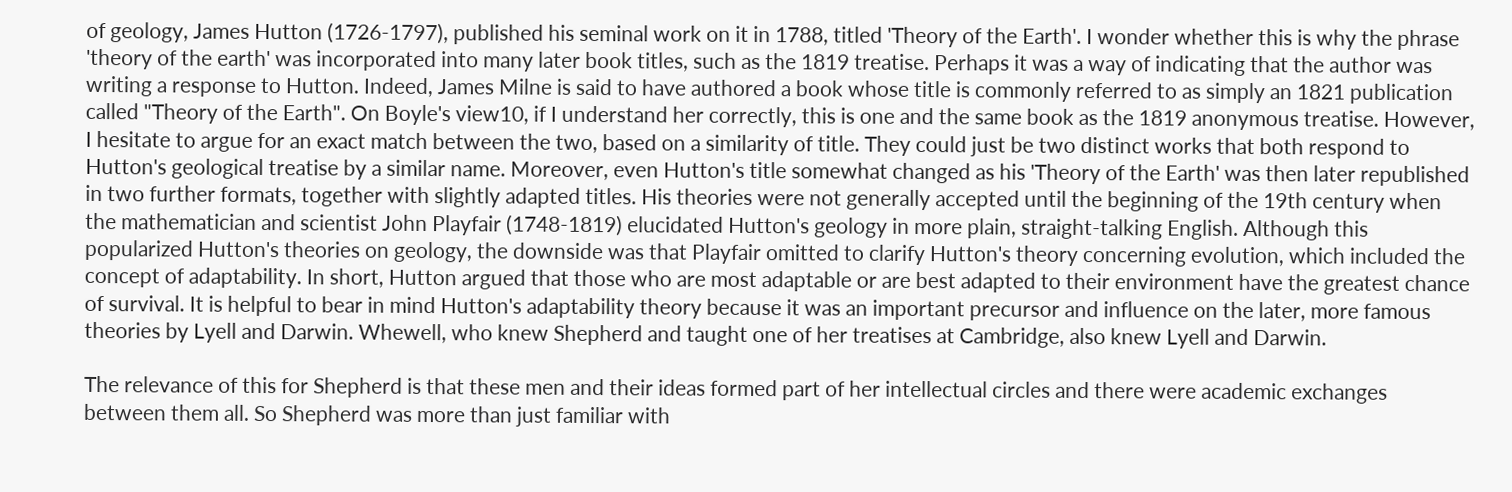of geology, James Hutton (1726-1797), published his seminal work on it in 1788, titled 'Theory of the Earth'. I wonder whether this is why the phrase 'theory of the earth' was incorporated into many later book titles, such as the 1819 treatise. Perhaps it was a way of indicating that the author was writing a response to Hutton. Indeed, James Milne is said to have authored a book whose title is commonly referred to as simply an 1821 publication called "Theory of the Earth". On Boyle's view10, if I understand her correctly, this is one and the same book as the 1819 anonymous treatise. However, I hesitate to argue for an exact match between the two, based on a similarity of title. They could just be two distinct works that both respond to Hutton's geological treatise by a similar name. Moreover, even Hutton's title somewhat changed as his 'Theory of the Earth' was then later republished in two further formats, together with slightly adapted titles. His theories were not generally accepted until the beginning of the 19th century when the mathematician and scientist John Playfair (1748-1819) elucidated Hutton's geology in more plain, straight-talking English. Although this popularized Hutton's theories on geology, the downside was that Playfair omitted to clarify Hutton's theory concerning evolution, which included the concept of adaptability. In short, Hutton argued that those who are most adaptable or are best adapted to their environment have the greatest chance of survival. It is helpful to bear in mind Hutton's adaptability theory because it was an important precursor and influence on the later, more famous theories by Lyell and Darwin. Whewell, who knew Shepherd and taught one of her treatises at Cambridge, also knew Lyell and Darwin.

The relevance of this for Shepherd is that these men and their ideas formed part of her intellectual circles and there were academic exchanges between them all. So Shepherd was more than just familiar with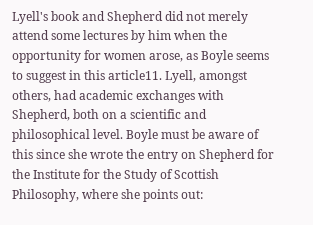Lyell's book and Shepherd did not merely attend some lectures by him when the opportunity for women arose, as Boyle seems to suggest in this article11. Lyell, amongst others, had academic exchanges with Shepherd, both on a scientific and philosophical level. Boyle must be aware of this since she wrote the entry on Shepherd for the Institute for the Study of Scottish Philosophy, where she points out: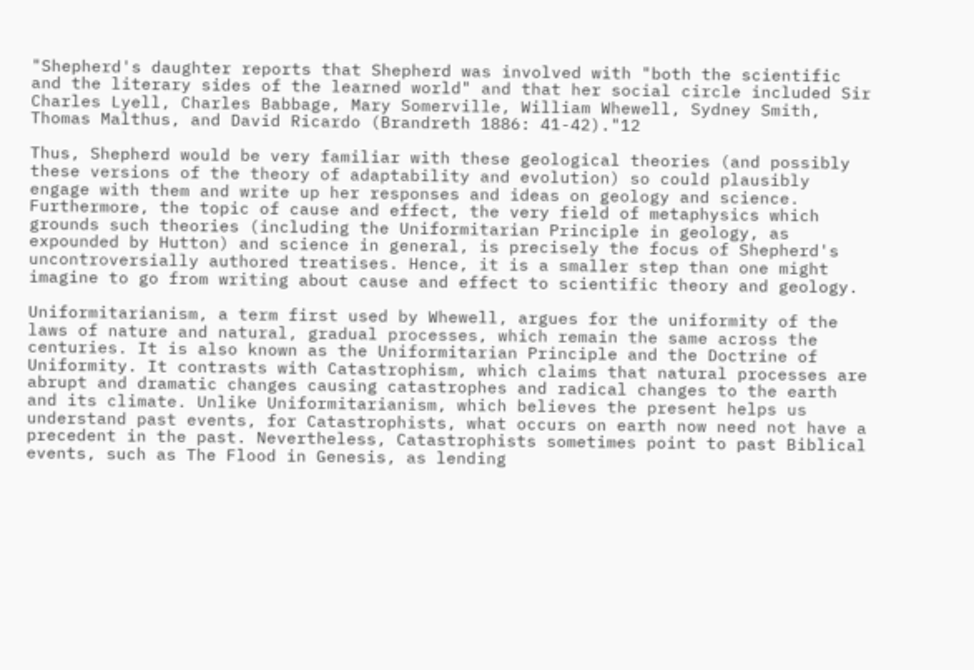"Shepherd's daughter reports that Shepherd was involved with "both the scientific and the literary sides of the learned world" and that her social circle included Sir Charles Lyell, Charles Babbage, Mary Somerville, William Whewell, Sydney Smith, Thomas Malthus, and David Ricardo (Brandreth 1886: 41-42)."12

Thus, Shepherd would be very familiar with these geological theories (and possibly these versions of the theory of adaptability and evolution) so could plausibly engage with them and write up her responses and ideas on geology and science. Furthermore, the topic of cause and effect, the very field of metaphysics which grounds such theories (including the Uniformitarian Principle in geology, as expounded by Hutton) and science in general, is precisely the focus of Shepherd's uncontroversially authored treatises. Hence, it is a smaller step than one might imagine to go from writing about cause and effect to scientific theory and geology.

Uniformitarianism, a term first used by Whewell, argues for the uniformity of the laws of nature and natural, gradual processes, which remain the same across the centuries. It is also known as the Uniformitarian Principle and the Doctrine of Uniformity. It contrasts with Catastrophism, which claims that natural processes are abrupt and dramatic changes causing catastrophes and radical changes to the earth and its climate. Unlike Uniformitarianism, which believes the present helps us understand past events, for Catastrophists, what occurs on earth now need not have a precedent in the past. Nevertheless, Catastrophists sometimes point to past Biblical events, such as The Flood in Genesis, as lending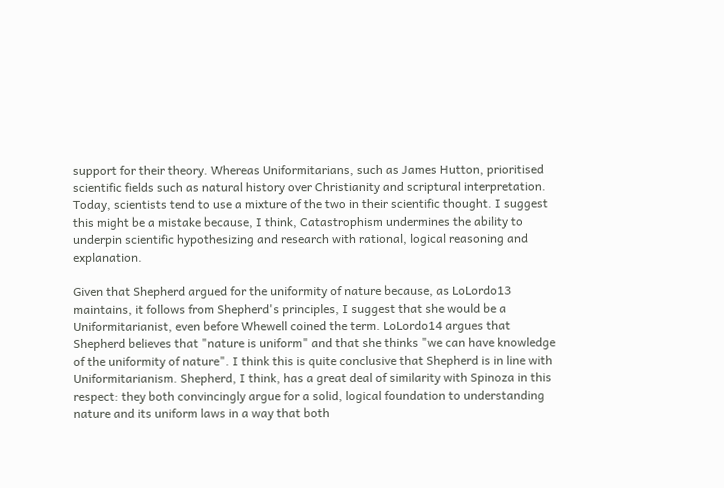support for their theory. Whereas Uniformitarians, such as James Hutton, prioritised scientific fields such as natural history over Christianity and scriptural interpretation. Today, scientists tend to use a mixture of the two in their scientific thought. I suggest this might be a mistake because, I think, Catastrophism undermines the ability to underpin scientific hypothesizing and research with rational, logical reasoning and explanation.

Given that Shepherd argued for the uniformity of nature because, as LoLordo13 maintains, it follows from Shepherd's principles, I suggest that she would be a Uniformitarianist, even before Whewell coined the term. LoLordo14 argues that Shepherd believes that "nature is uniform" and that she thinks "we can have knowledge of the uniformity of nature". I think this is quite conclusive that Shepherd is in line with Uniformitarianism. Shepherd, I think, has a great deal of similarity with Spinoza in this respect: they both convincingly argue for a solid, logical foundation to understanding nature and its uniform laws in a way that both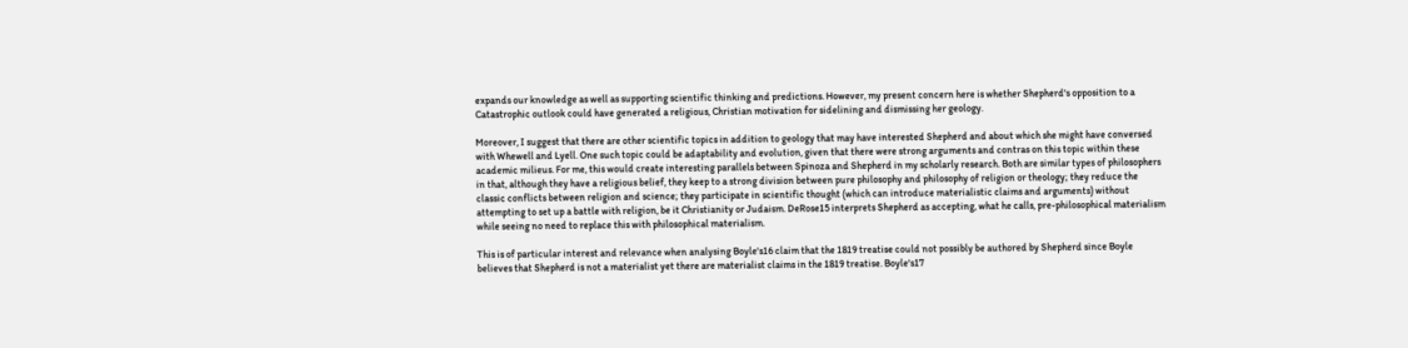expands our knowledge as well as supporting scientific thinking and predictions. However, my present concern here is whether Shepherd's opposition to a Catastrophic outlook could have generated a religious, Christian motivation for sidelining and dismissing her geology.

Moreover, I suggest that there are other scientific topics in addition to geology that may have interested Shepherd and about which she might have conversed with Whewell and Lyell. One such topic could be adaptability and evolution, given that there were strong arguments and contras on this topic within these academic milieus. For me, this would create interesting parallels between Spinoza and Shepherd in my scholarly research. Both are similar types of philosophers in that, although they have a religious belief, they keep to a strong division between pure philosophy and philosophy of religion or theology; they reduce the classic conflicts between religion and science; they participate in scientific thought (which can introduce materialistic claims and arguments) without attempting to set up a battle with religion, be it Christianity or Judaism. DeRose15 interprets Shepherd as accepting, what he calls, pre-philosophical materialism while seeing no need to replace this with philosophical materialism.

This is of particular interest and relevance when analysing Boyle's16 claim that the 1819 treatise could not possibly be authored by Shepherd since Boyle believes that Shepherd is not a materialist yet there are materialist claims in the 1819 treatise. Boyle's17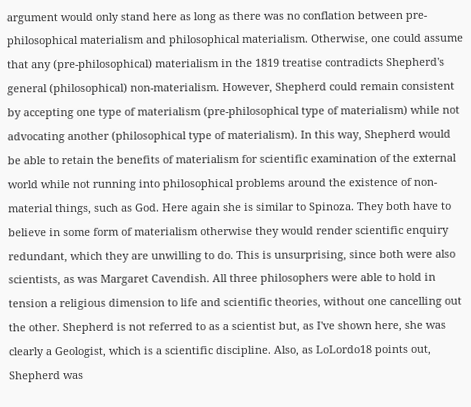argument would only stand here as long as there was no conflation between pre-philosophical materialism and philosophical materialism. Otherwise, one could assume that any (pre-philosophical) materialism in the 1819 treatise contradicts Shepherd's general (philosophical) non-materialism. However, Shepherd could remain consistent by accepting one type of materialism (pre-philosophical type of materialism) while not advocating another (philosophical type of materialism). In this way, Shepherd would be able to retain the benefits of materialism for scientific examination of the external world while not running into philosophical problems around the existence of non-material things, such as God. Here again she is similar to Spinoza. They both have to believe in some form of materialism otherwise they would render scientific enquiry redundant, which they are unwilling to do. This is unsurprising, since both were also scientists, as was Margaret Cavendish. All three philosophers were able to hold in tension a religious dimension to life and scientific theories, without one cancelling out the other. Shepherd is not referred to as a scientist but, as I've shown here, she was clearly a Geologist, which is a scientific discipline. Also, as LoLordo18 points out, Shepherd was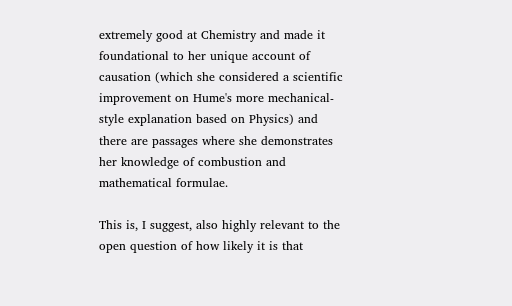extremely good at Chemistry and made it foundational to her unique account of causation (which she considered a scientific improvement on Hume's more mechanical-style explanation based on Physics) and there are passages where she demonstrates her knowledge of combustion and mathematical formulae.

This is, I suggest, also highly relevant to the open question of how likely it is that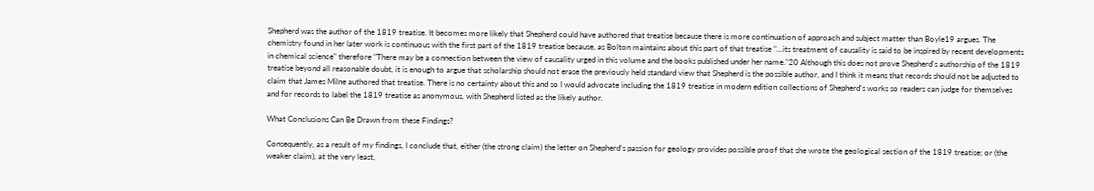Shepherd was the author of the 1819 treatise. It becomes more likely that Shepherd could have authored that treatise because there is more continuation of approach and subject matter than Boyle19 argues. The chemistry found in her later work is continuous with the first part of the 1819 treatise because, as Bolton maintains about this part of that treatise "...its treatment of causality is said to be inspired by recent developments in chemical science" therefore "There may be a connection between the view of causality urged in this volume and the books published under her name."20 Although this does not prove Shepherd's authorship of the 1819 treatise beyond all reasonable doubt, it is enough to argue that scholarship should not erase the previously held standard view that Shepherd is the possible author, and I think it means that records should not be adjusted to claim that James Milne authored that treatise. There is no certainty about this and so I would advocate including the 1819 treatise in modern edition collections of Shepherd's works so readers can judge for themselves and for records to label the 1819 treatise as anonymous, with Shepherd listed as the likely author.

What Conclusions Can Be Drawn from these Findings?

Consequently, as a result of my findings, I conclude that, either (the strong claim) the letter on Shepherd's passion for geology provides possible proof that she wrote the geological section of the 1819 treatise; or (the weaker claim), at the very least,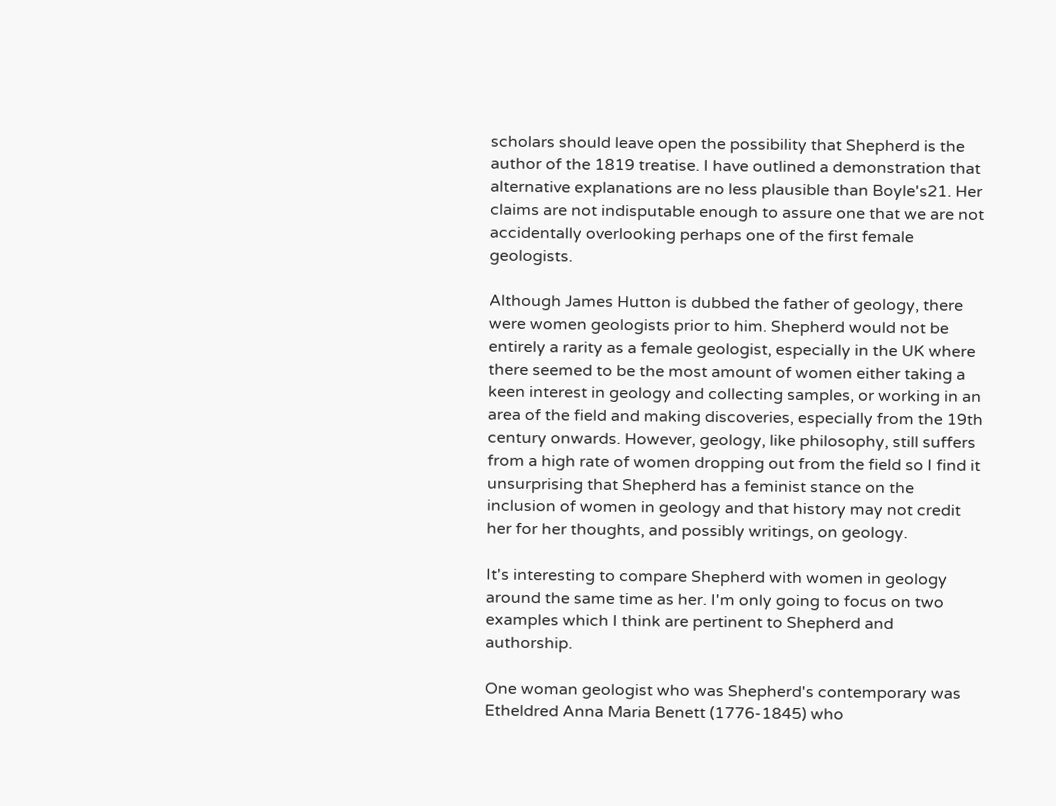scholars should leave open the possibility that Shepherd is the author of the 1819 treatise. I have outlined a demonstration that alternative explanations are no less plausible than Boyle's21. Her claims are not indisputable enough to assure one that we are not accidentally overlooking perhaps one of the first female geologists.

Although James Hutton is dubbed the father of geology, there were women geologists prior to him. Shepherd would not be entirely a rarity as a female geologist, especially in the UK where there seemed to be the most amount of women either taking a keen interest in geology and collecting samples, or working in an area of the field and making discoveries, especially from the 19th century onwards. However, geology, like philosophy, still suffers from a high rate of women dropping out from the field so I find it unsurprising that Shepherd has a feminist stance on the inclusion of women in geology and that history may not credit her for her thoughts, and possibly writings, on geology.

It's interesting to compare Shepherd with women in geology around the same time as her. I'm only going to focus on two examples which I think are pertinent to Shepherd and authorship.

One woman geologist who was Shepherd's contemporary was Etheldred Anna Maria Benett (1776-1845) who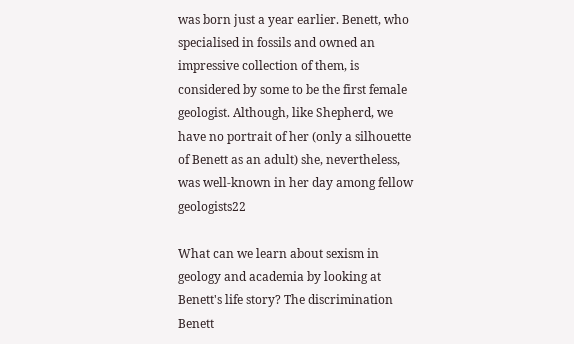was born just a year earlier. Benett, who specialised in fossils and owned an impressive collection of them, is considered by some to be the first female geologist. Although, like Shepherd, we have no portrait of her (only a silhouette of Benett as an adult) she, nevertheless, was well-known in her day among fellow geologists22

What can we learn about sexism in geology and academia by looking at Benett's life story? The discrimination Benett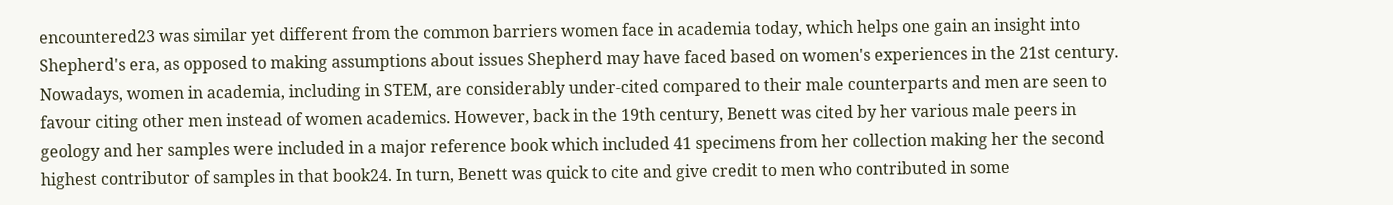encountered23 was similar yet different from the common barriers women face in academia today, which helps one gain an insight into Shepherd's era, as opposed to making assumptions about issues Shepherd may have faced based on women's experiences in the 21st century. Nowadays, women in academia, including in STEM, are considerably under-cited compared to their male counterparts and men are seen to favour citing other men instead of women academics. However, back in the 19th century, Benett was cited by her various male peers in geology and her samples were included in a major reference book which included 41 specimens from her collection making her the second highest contributor of samples in that book24. In turn, Benett was quick to cite and give credit to men who contributed in some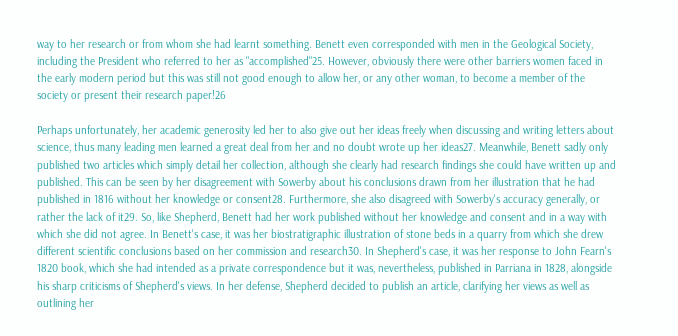way to her research or from whom she had learnt something. Benett even corresponded with men in the Geological Society, including the President who referred to her as "accomplished"25. However, obviously there were other barriers women faced in the early modern period but this was still not good enough to allow her, or any other woman, to become a member of the society or present their research paper!26

Perhaps unfortunately, her academic generosity led her to also give out her ideas freely when discussing and writing letters about science, thus many leading men learned a great deal from her and no doubt wrote up her ideas27. Meanwhile, Benett sadly only published two articles which simply detail her collection, although she clearly had research findings she could have written up and published. This can be seen by her disagreement with Sowerby about his conclusions drawn from her illustration that he had published in 1816 without her knowledge or consent28. Furthermore, she also disagreed with Sowerby's accuracy generally, or rather the lack of it29. So, like Shepherd, Benett had her work published without her knowledge and consent and in a way with which she did not agree. In Benett's case, it was her biostratigraphic illustration of stone beds in a quarry from which she drew different scientific conclusions based on her commission and research30. In Shepherd's case, it was her response to John Fearn's 1820 book, which she had intended as a private correspondence but it was, nevertheless, published in Parriana in 1828, alongside his sharp criticisms of Shepherd's views. In her defense, Shepherd decided to publish an article, clarifying her views as well as outlining her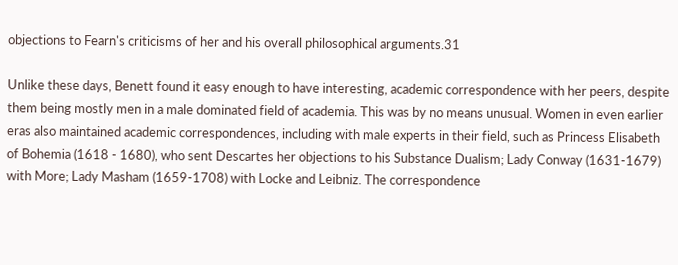objections to Fearn's criticisms of her and his overall philosophical arguments.31

Unlike these days, Benett found it easy enough to have interesting, academic correspondence with her peers, despite them being mostly men in a male dominated field of academia. This was by no means unusual. Women in even earlier eras also maintained academic correspondences, including with male experts in their field, such as Princess Elisabeth of Bohemia (1618 - 1680), who sent Descartes her objections to his Substance Dualism; Lady Conway (1631-1679) with More; Lady Masham (1659-1708) with Locke and Leibniz. The correspondence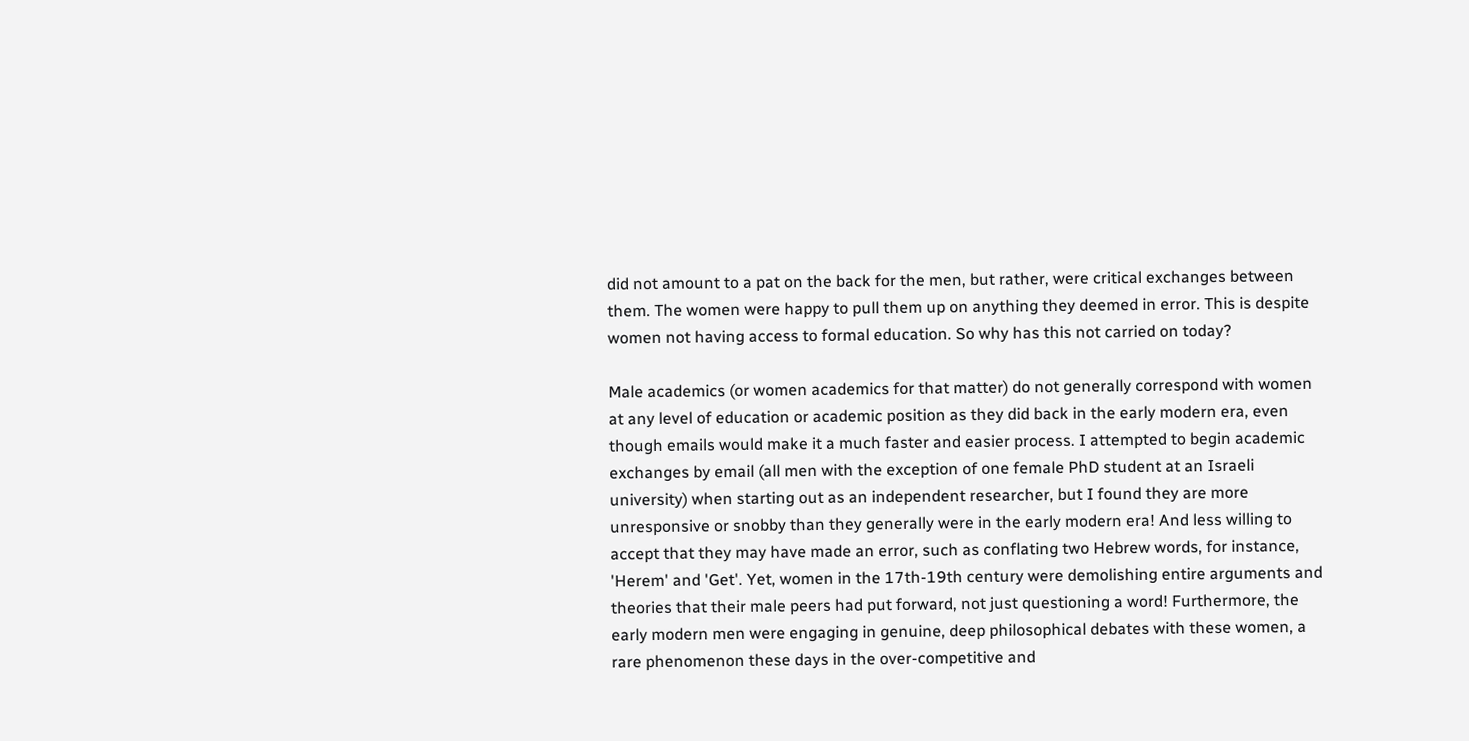did not amount to a pat on the back for the men, but rather, were critical exchanges between them. The women were happy to pull them up on anything they deemed in error. This is despite women not having access to formal education. So why has this not carried on today?

Male academics (or women academics for that matter) do not generally correspond with women at any level of education or academic position as they did back in the early modern era, even though emails would make it a much faster and easier process. I attempted to begin academic exchanges by email (all men with the exception of one female PhD student at an Israeli university) when starting out as an independent researcher, but I found they are more unresponsive or snobby than they generally were in the early modern era! And less willing to accept that they may have made an error, such as conflating two Hebrew words, for instance, 'Herem' and 'Get'. Yet, women in the 17th-19th century were demolishing entire arguments and theories that their male peers had put forward, not just questioning a word! Furthermore, the early modern men were engaging in genuine, deep philosophical debates with these women, a rare phenomenon these days in the over-competitive and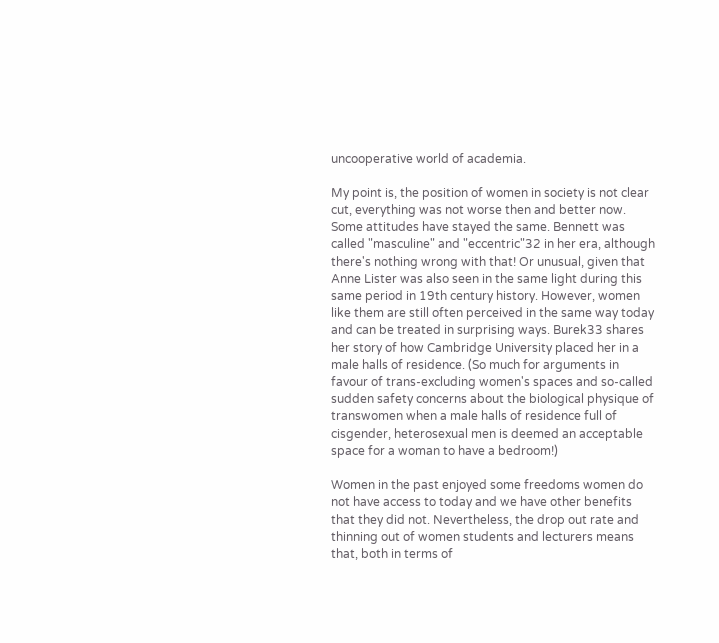uncooperative world of academia.

My point is, the position of women in society is not clear cut, everything was not worse then and better now. Some attitudes have stayed the same. Bennett was called "masculine" and "eccentric"32 in her era, although there's nothing wrong with that! Or unusual, given that Anne Lister was also seen in the same light during this same period in 19th century history. However, women like them are still often perceived in the same way today and can be treated in surprising ways. Burek33 shares her story of how Cambridge University placed her in a male halls of residence. (So much for arguments in favour of trans-excluding women's spaces and so-called sudden safety concerns about the biological physique of transwomen when a male halls of residence full of cisgender, heterosexual men is deemed an acceptable space for a woman to have a bedroom!)

Women in the past enjoyed some freedoms women do not have access to today and we have other benefits that they did not. Nevertheless, the drop out rate and thinning out of women students and lecturers means that, both in terms of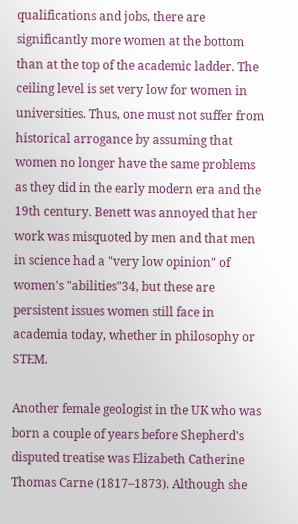qualifications and jobs, there are significantly more women at the bottom than at the top of the academic ladder. The ceiling level is set very low for women in universities. Thus, one must not suffer from historical arrogance by assuming that women no longer have the same problems as they did in the early modern era and the 19th century. Benett was annoyed that her work was misquoted by men and that men in science had a "very low opinion" of women's "abilities"34, but these are persistent issues women still face in academia today, whether in philosophy or STEM.

Another female geologist in the UK who was born a couple of years before Shepherd's disputed treatise was Elizabeth Catherine Thomas Carne (1817–1873). Although she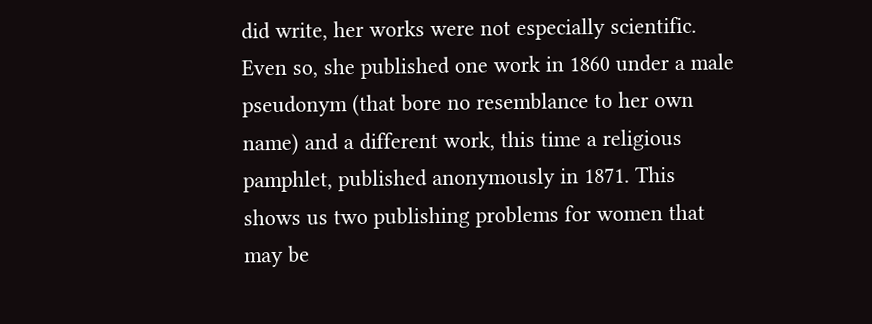did write, her works were not especially scientific. Even so, she published one work in 1860 under a male pseudonym (that bore no resemblance to her own name) and a different work, this time a religious pamphlet, published anonymously in 1871. This shows us two publishing problems for women that may be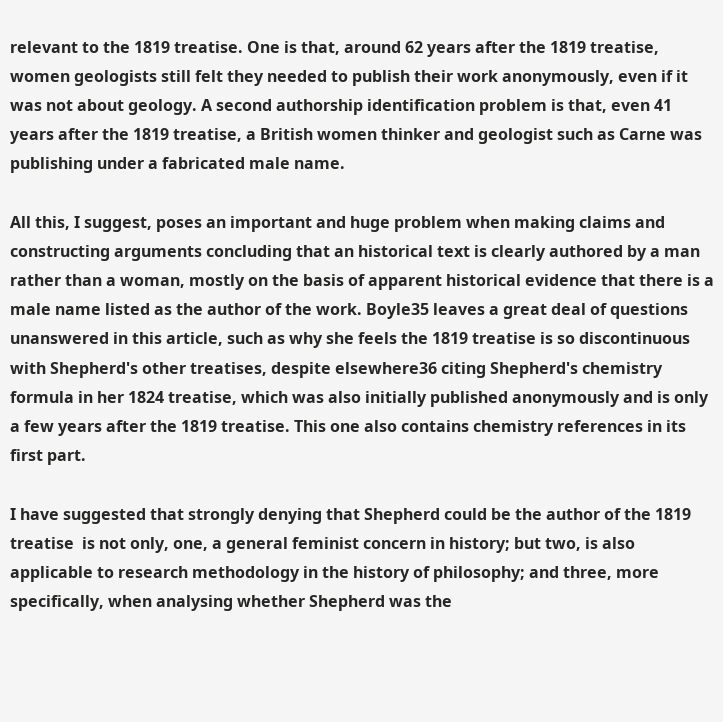relevant to the 1819 treatise. One is that, around 62 years after the 1819 treatise, women geologists still felt they needed to publish their work anonymously, even if it was not about geology. A second authorship identification problem is that, even 41 years after the 1819 treatise, a British women thinker and geologist such as Carne was publishing under a fabricated male name.

All this, I suggest, poses an important and huge problem when making claims and constructing arguments concluding that an historical text is clearly authored by a man rather than a woman, mostly on the basis of apparent historical evidence that there is a male name listed as the author of the work. Boyle35 leaves a great deal of questions unanswered in this article, such as why she feels the 1819 treatise is so discontinuous with Shepherd's other treatises, despite elsewhere36 citing Shepherd's chemistry formula in her 1824 treatise, which was also initially published anonymously and is only a few years after the 1819 treatise. This one also contains chemistry references in its first part.

I have suggested that strongly denying that Shepherd could be the author of the 1819 treatise  is not only, one, a general feminist concern in history; but two, is also applicable to research methodology in the history of philosophy; and three, more specifically, when analysing whether Shepherd was the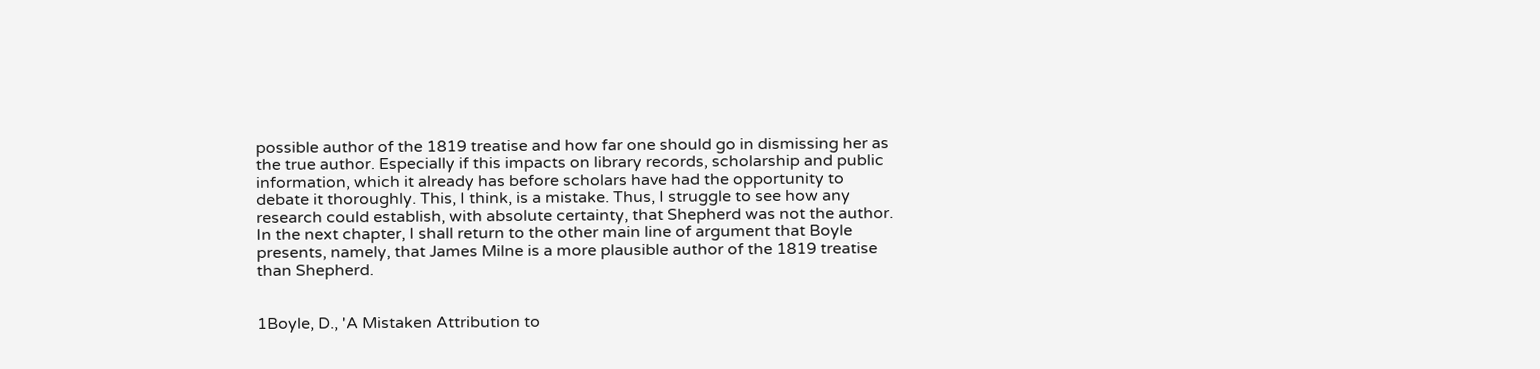possible author of the 1819 treatise and how far one should go in dismissing her as the true author. Especially if this impacts on library records, scholarship and public information, which it already has before scholars have had the opportunity to debate it thoroughly. This, I think, is a mistake. Thus, I struggle to see how any research could establish, with absolute certainty, that Shepherd was not the author. In the next chapter, I shall return to the other main line of argument that Boyle presents, namely, that James Milne is a more plausible author of the 1819 treatise than Shepherd.


1Boyle, D., 'A Mistaken Attribution to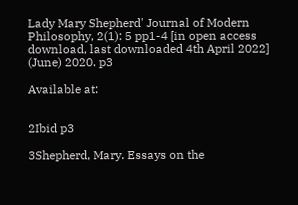Lady Mary Shepherd' Journal of Modern Philosophy, 2(1): 5 pp1-4 [in open access download, last downloaded 4th April 2022] (June) 2020. p3

Available at:


2Ibid p3

3Shepherd, Mary. Essays on the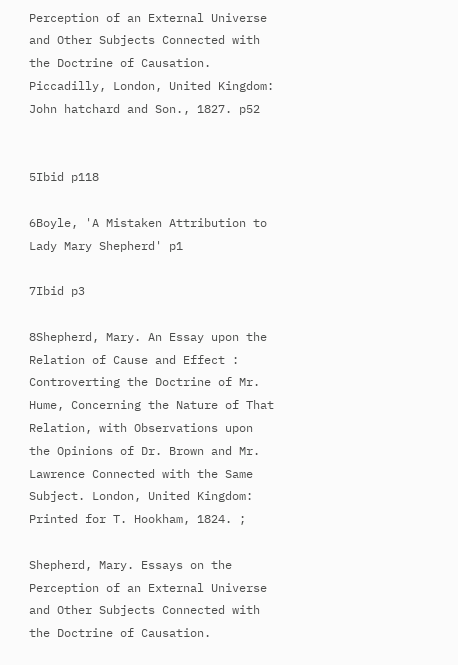Perception of an External Universe and Other Subjects Connected with the Doctrine of Causation. Piccadilly, London, United Kingdom: John hatchard and Son., 1827. p52


5Ibid p118

6Boyle, 'A Mistaken Attribution to Lady Mary Shepherd' p1

7Ibid p3

8Shepherd, Mary. An Essay upon the Relation of Cause and Effect : Controverting the Doctrine of Mr. Hume, Concerning the Nature of That Relation, with Observations upon the Opinions of Dr. Brown and Mr. Lawrence Connected with the Same Subject. London, United Kingdom: Printed for T. Hookham, 1824. ;

Shepherd, Mary. Essays on the Perception of an External Universe and Other Subjects Connected with the Doctrine of Causation.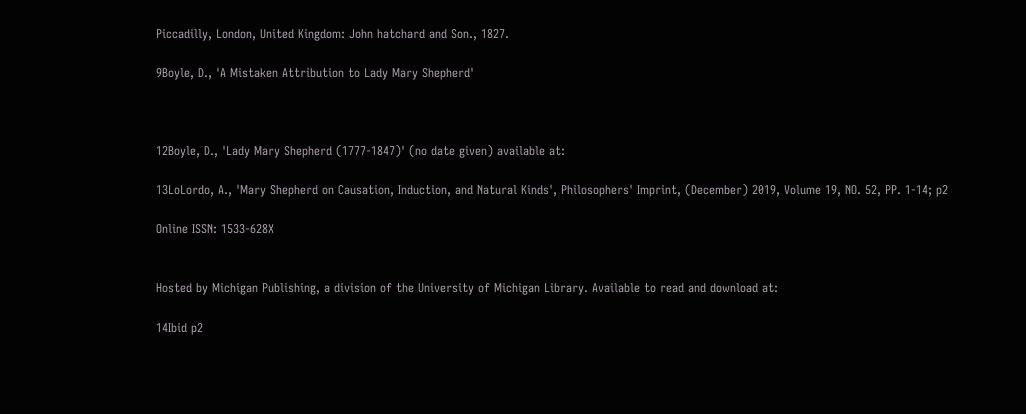Piccadilly, London, United Kingdom: John hatchard and Son., 1827.

9Boyle, D., 'A Mistaken Attribution to Lady Mary Shepherd'



12Boyle, D., 'Lady Mary Shepherd (1777-1847)' (no date given) available at:

13LoLordo, A., 'Mary Shepherd on Causation, Induction, and Natural Kinds', Philosophers' Imprint, (December) 2019, Volume 19, NO. 52, PP. 1-14; p2

Online ISSN: 1533-628X


Hosted by Michigan Publishing, a division of the University of Michigan Library. Available to read and download at:

14Ibid p2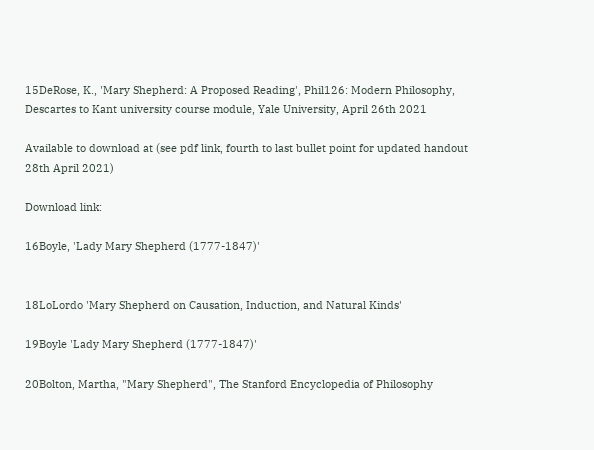15DeRose, K., 'Mary Shepherd: A Proposed Reading', Phil126: Modern Philosophy, Descartes to Kant university course module, Yale University, April 26th 2021

Available to download at (see pdf link, fourth to last bullet point for updated handout 28th April 2021)

Download link:

16Boyle, 'Lady Mary Shepherd (1777-1847)'


18LoLordo 'Mary Shepherd on Causation, Induction, and Natural Kinds'

19Boyle 'Lady Mary Shepherd (1777-1847)'

20Bolton, Martha, "Mary Shepherd", The Stanford Encyclopedia of Philosophy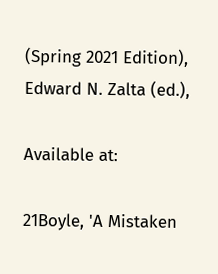(Spring 2021 Edition), Edward N. Zalta (ed.),

Available at:

21Boyle, 'A Mistaken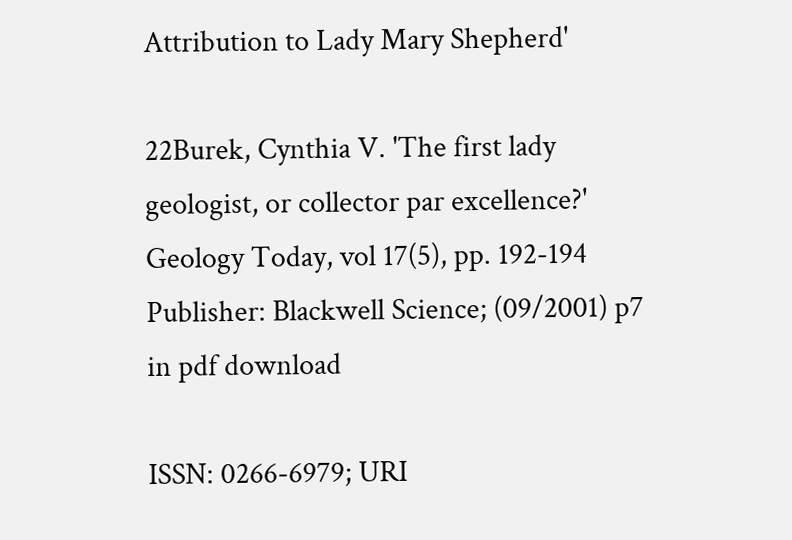Attribution to Lady Mary Shepherd'

22Burek, Cynthia V. 'The first lady geologist, or collector par excellence?' Geology Today, vol 17(5), pp. 192-194 Publisher: Blackwell Science; (09/2001) p7 in pdf download

ISSN: 0266-6979; URI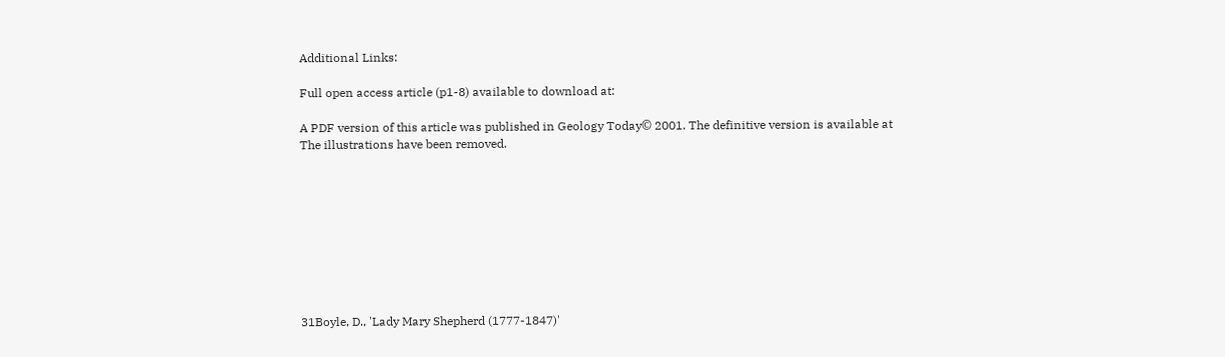Additional Links:

Full open access article (p1-8) available to download at:

A PDF version of this article was published in Geology Today© 2001. The definitive version is available at The illustrations have been removed.









31Boyle, D., 'Lady Mary Shepherd (1777-1847)'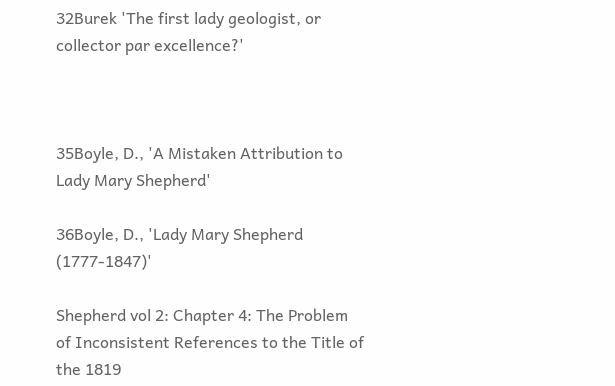32Burek 'The first lady geologist, or collector par excellence?'



35Boyle, D., 'A Mistaken Attribution to Lady Mary Shepherd'

36Boyle, D., 'Lady Mary Shepherd (1777-1847)'

Shepherd vol 2: Chapter 4: The Problem of Inconsistent References to the Title of the 1819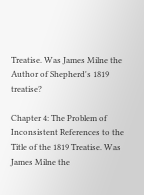Treatise. Was James Milne the Author of Shepherd's 1819 treatise?

Chapter 4: The Problem of Inconsistent References to the Title of the 1819 Treatise. Was James Milne the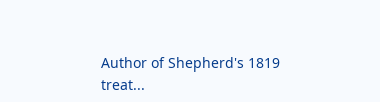Author of Shepherd's 1819 treat...